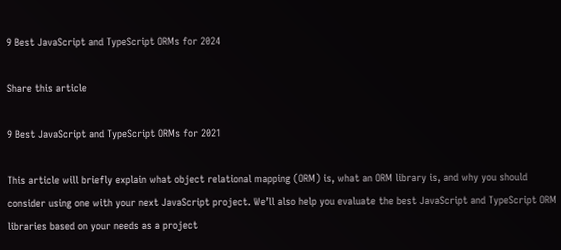9 Best JavaScript and TypeScript ORMs for 2024

Share this article

9 Best JavaScript and TypeScript ORMs for 2021

This article will briefly explain what object relational mapping (ORM) is, what an ORM library is, and why you should consider using one with your next JavaScript project. We’ll also help you evaluate the best JavaScript and TypeScript ORM libraries based on your needs as a project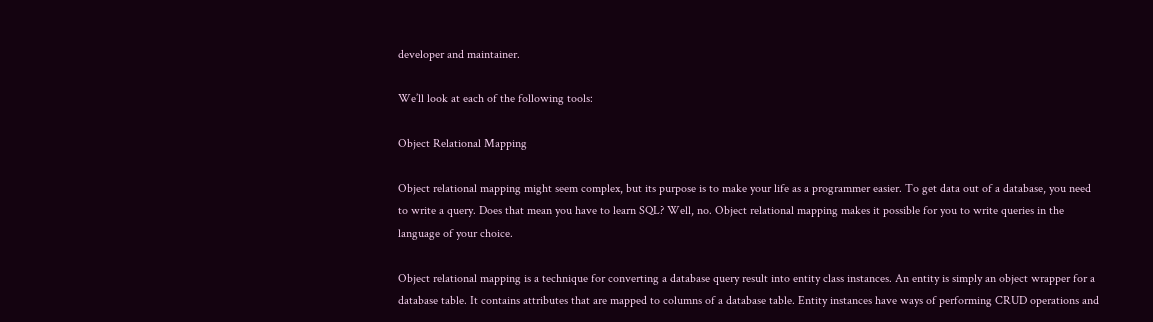developer and maintainer.

We’ll look at each of the following tools:

Object Relational Mapping

Object relational mapping might seem complex, but its purpose is to make your life as a programmer easier. To get data out of a database, you need to write a query. Does that mean you have to learn SQL? Well, no. Object relational mapping makes it possible for you to write queries in the language of your choice.

Object relational mapping is a technique for converting a database query result into entity class instances. An entity is simply an object wrapper for a database table. It contains attributes that are mapped to columns of a database table. Entity instances have ways of performing CRUD operations and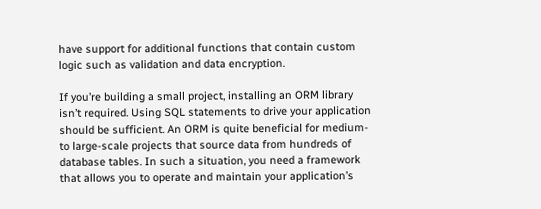have support for additional functions that contain custom logic such as validation and data encryption.

If you’re building a small project, installing an ORM library isn’t required. Using SQL statements to drive your application should be sufficient. An ORM is quite beneficial for medium- to large-scale projects that source data from hundreds of database tables. In such a situation, you need a framework that allows you to operate and maintain your application’s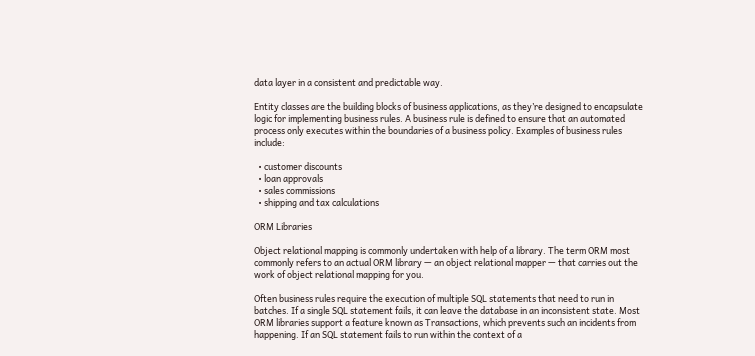data layer in a consistent and predictable way.

Entity classes are the building blocks of business applications, as they’re designed to encapsulate logic for implementing business rules. A business rule is defined to ensure that an automated process only executes within the boundaries of a business policy. Examples of business rules include:

  • customer discounts
  • loan approvals
  • sales commissions
  • shipping and tax calculations

ORM Libraries

Object relational mapping is commonly undertaken with help of a library. The term ORM most commonly refers to an actual ORM library — an object relational mapper — that carries out the work of object relational mapping for you.

Often business rules require the execution of multiple SQL statements that need to run in batches. If a single SQL statement fails, it can leave the database in an inconsistent state. Most ORM libraries support a feature known as Transactions, which prevents such an incidents from happening. If an SQL statement fails to run within the context of a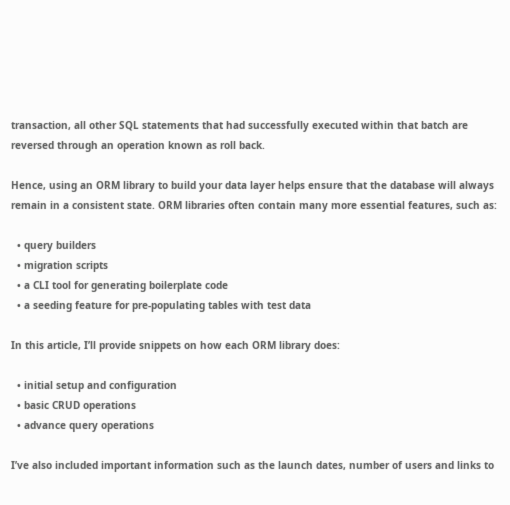transaction, all other SQL statements that had successfully executed within that batch are reversed through an operation known as roll back.

Hence, using an ORM library to build your data layer helps ensure that the database will always remain in a consistent state. ORM libraries often contain many more essential features, such as:

  • query builders
  • migration scripts
  • a CLI tool for generating boilerplate code
  • a seeding feature for pre-populating tables with test data

In this article, I’ll provide snippets on how each ORM library does:

  • initial setup and configuration
  • basic CRUD operations
  • advance query operations

I’ve also included important information such as the launch dates, number of users and links to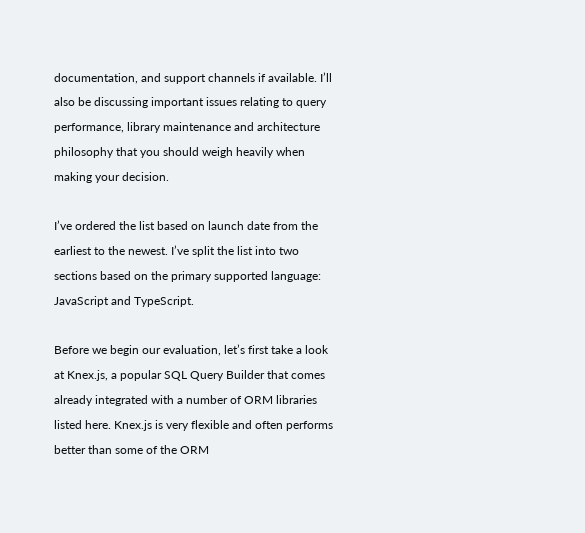documentation, and support channels if available. I’ll also be discussing important issues relating to query performance, library maintenance and architecture philosophy that you should weigh heavily when making your decision.

I’ve ordered the list based on launch date from the earliest to the newest. I’ve split the list into two sections based on the primary supported language: JavaScript and TypeScript.

Before we begin our evaluation, let’s first take a look at Knex.js, a popular SQL Query Builder that comes already integrated with a number of ORM libraries listed here. Knex.js is very flexible and often performs better than some of the ORM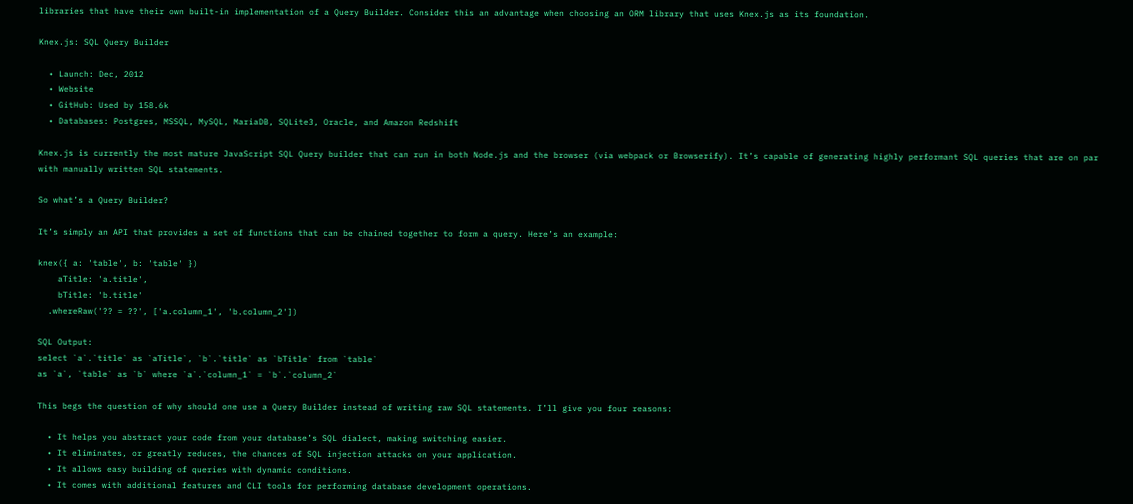libraries that have their own built-in implementation of a Query Builder. Consider this an advantage when choosing an ORM library that uses Knex.js as its foundation.

Knex.js: SQL Query Builder

  • Launch: Dec, 2012
  • Website
  • GitHub: Used by 158.6k
  • Databases: Postgres, MSSQL, MySQL, MariaDB, SQLite3, Oracle, and Amazon Redshift

Knex.js is currently the most mature JavaScript SQL Query builder that can run in both Node.js and the browser (via webpack or Browserify). It’s capable of generating highly performant SQL queries that are on par with manually written SQL statements.

So what’s a Query Builder?

It’s simply an API that provides a set of functions that can be chained together to form a query. Here’s an example:

knex({ a: 'table', b: 'table' })
    aTitle: 'a.title',
    bTitle: 'b.title'
  .whereRaw('?? = ??', ['a.column_1', 'b.column_2'])

SQL Output:
select `a`.`title` as `aTitle`, `b`.`title` as `bTitle` from `table`
as `a`, `table` as `b` where `a`.`column_1` = `b`.`column_2`

This begs the question of why should one use a Query Builder instead of writing raw SQL statements. I’ll give you four reasons:

  • It helps you abstract your code from your database’s SQL dialect, making switching easier.
  • It eliminates, or greatly reduces, the chances of SQL injection attacks on your application.
  • It allows easy building of queries with dynamic conditions.
  • It comes with additional features and CLI tools for performing database development operations.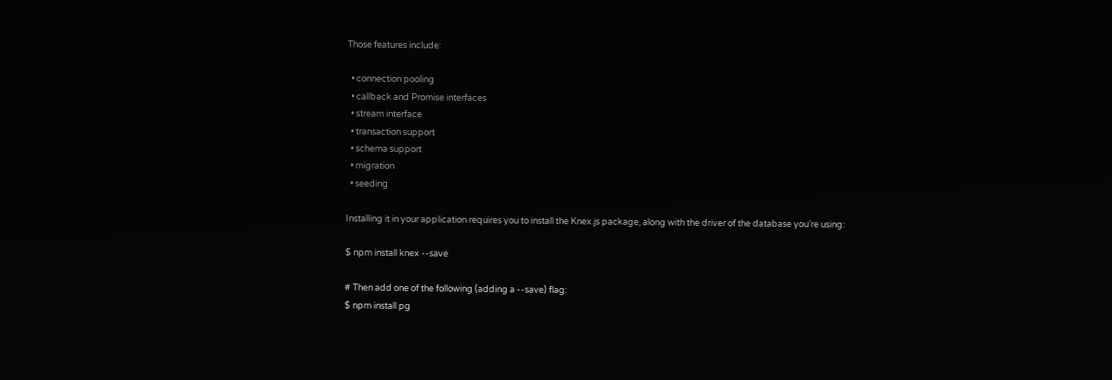Those features include:

  • connection pooling
  • callback and Promise interfaces
  • stream interface
  • transaction support
  • schema support
  • migration
  • seeding

Installing it in your application requires you to install the Knex.js package, along with the driver of the database you’re using:

$ npm install knex --save

# Then add one of the following (adding a --save) flag:
$ npm install pg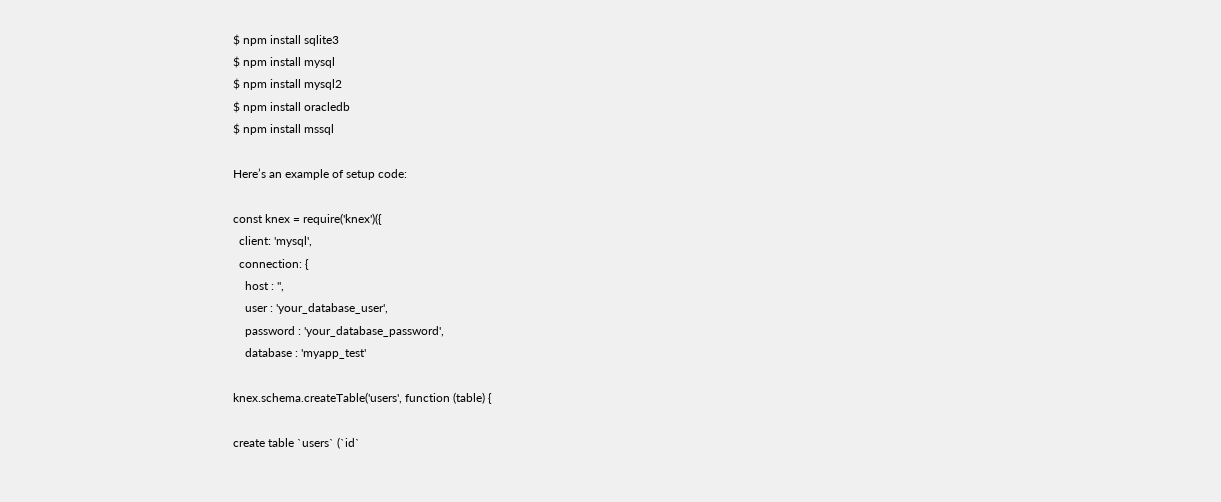$ npm install sqlite3
$ npm install mysql
$ npm install mysql2
$ npm install oracledb
$ npm install mssql

Here’s an example of setup code:

const knex = require('knex')({
  client: 'mysql',
  connection: {
    host : '',
    user : 'your_database_user',
    password : 'your_database_password',
    database : 'myapp_test'

knex.schema.createTable('users', function (table) {

create table `users` (`id`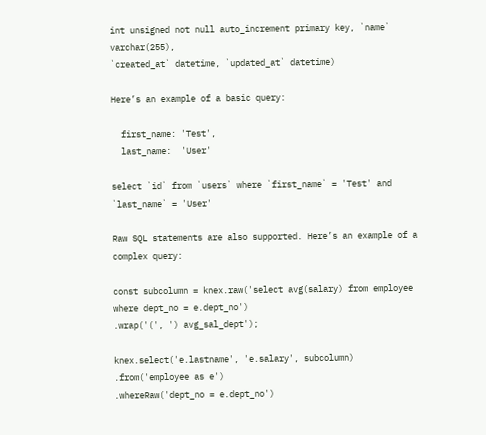int unsigned not null auto_increment primary key, `name` varchar(255),
`created_at` datetime, `updated_at` datetime)

Here’s an example of a basic query:

  first_name: 'Test',
  last_name:  'User'

select `id` from `users` where `first_name` = 'Test' and `last_name` = 'User'

Raw SQL statements are also supported. Here’s an example of a complex query:

const subcolumn = knex.raw('select avg(salary) from employee where dept_no = e.dept_no')
.wrap('(', ') avg_sal_dept');

knex.select('e.lastname', 'e.salary', subcolumn)
.from('employee as e')
.whereRaw('dept_no = e.dept_no')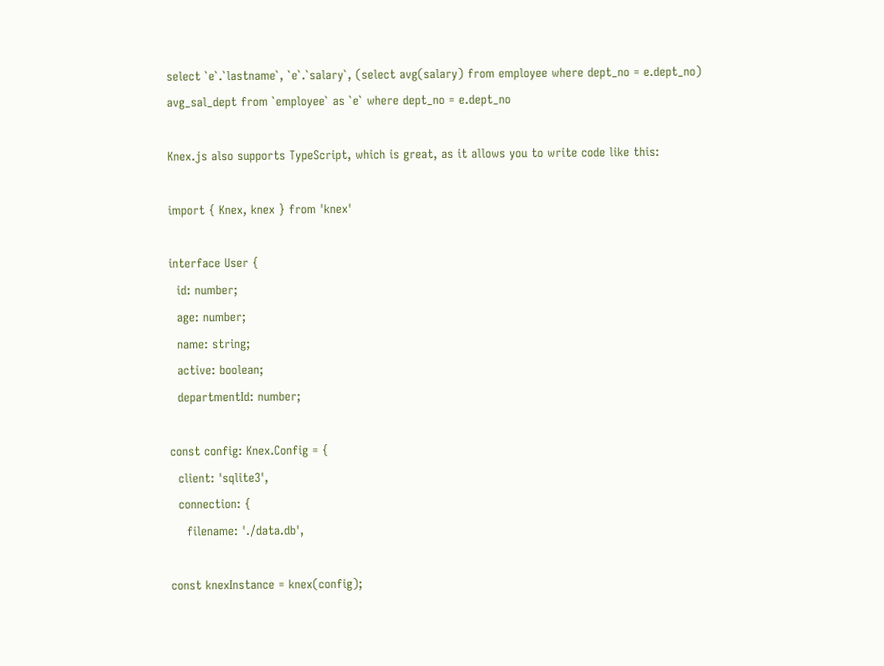select `e`.`lastname`, `e`.`salary`, (select avg(salary) from employee where dept_no = e.dept_no)
avg_sal_dept from `employee` as `e` where dept_no = e.dept_no

Knex.js also supports TypeScript, which is great, as it allows you to write code like this:

import { Knex, knex } from 'knex'

interface User {
  id: number;
  age: number;
  name: string;
  active: boolean;
  departmentId: number;

const config: Knex.Config = {
  client: 'sqlite3',
  connection: {
    filename: './data.db',

const knexInstance = knex(config);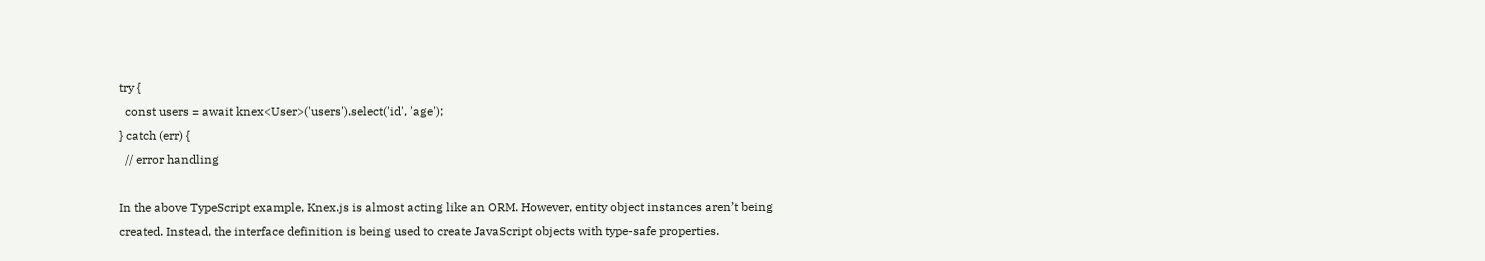try {
  const users = await knex<User>('users').select('id', 'age');
} catch (err) {
  // error handling

In the above TypeScript example, Knex.js is almost acting like an ORM. However, entity object instances aren’t being created. Instead, the interface definition is being used to create JavaScript objects with type-safe properties.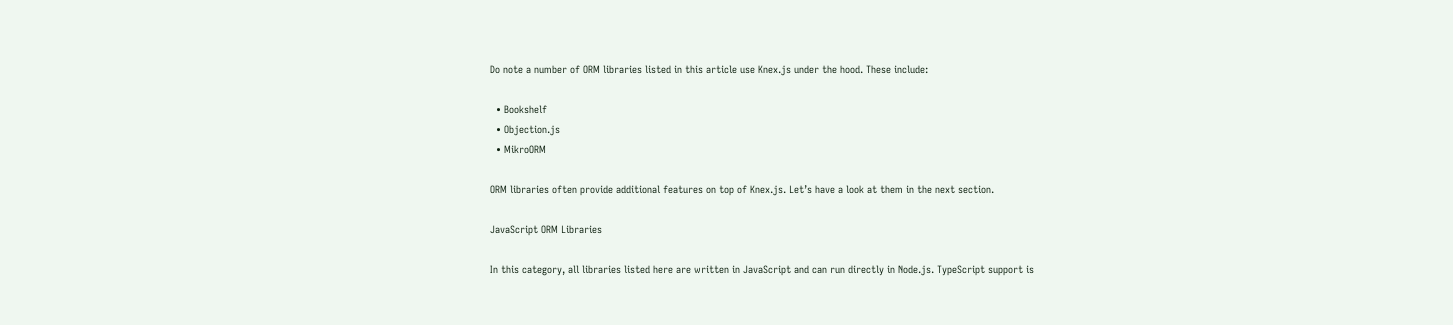Do note a number of ORM libraries listed in this article use Knex.js under the hood. These include:

  • Bookshelf
  • Objection.js
  • MikroORM

ORM libraries often provide additional features on top of Knex.js. Let’s have a look at them in the next section.

JavaScript ORM Libraries

In this category, all libraries listed here are written in JavaScript and can run directly in Node.js. TypeScript support is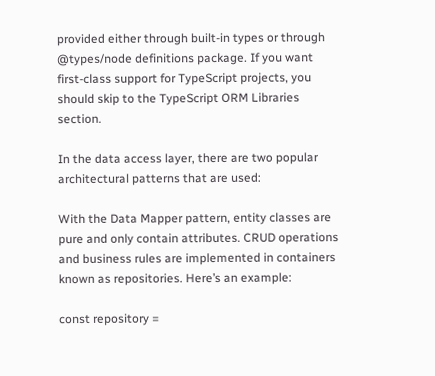provided either through built-in types or through @types/node definitions package. If you want first-class support for TypeScript projects, you should skip to the TypeScript ORM Libraries section.

In the data access layer, there are two popular architectural patterns that are used:

With the Data Mapper pattern, entity classes are pure and only contain attributes. CRUD operations and business rules are implemented in containers known as repositories. Here’s an example:

const repository =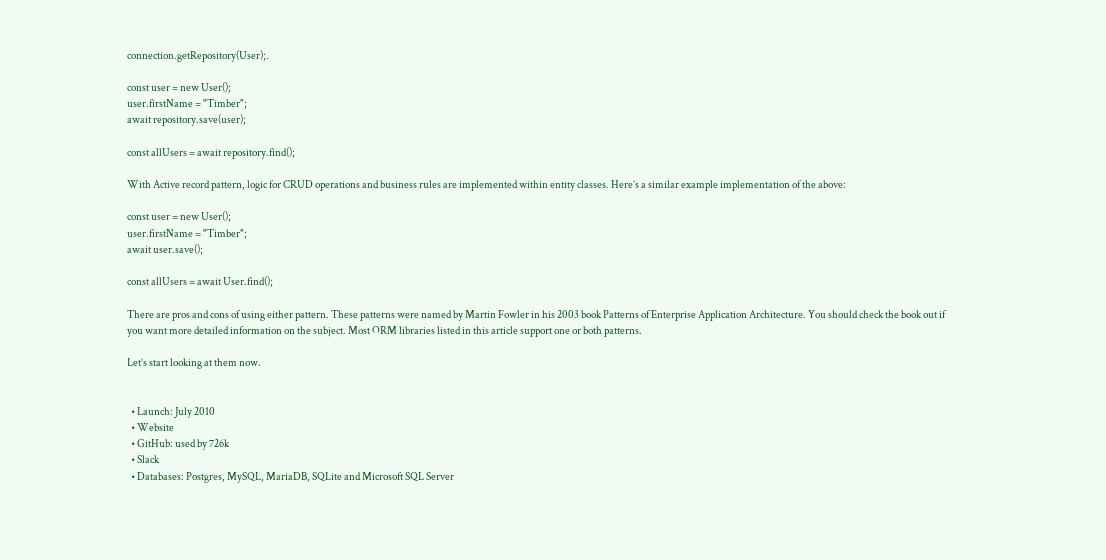connection.getRepository(User);.

const user = new User();
user.firstName = "Timber";
await repository.save(user);

const allUsers = await repository.find();

With Active record pattern, logic for CRUD operations and business rules are implemented within entity classes. Here’s a similar example implementation of the above:

const user = new User();
user.firstName = "Timber";
await user.save();

const allUsers = await User.find();

There are pros and cons of using either pattern. These patterns were named by Martin Fowler in his 2003 book Patterns of Enterprise Application Architecture. You should check the book out if you want more detailed information on the subject. Most ORM libraries listed in this article support one or both patterns.

Let’s start looking at them now.


  • Launch: July 2010
  • Website
  • GitHub: used by 726k
  • Slack
  • Databases: Postgres, MySQL, MariaDB, SQLite and Microsoft SQL Server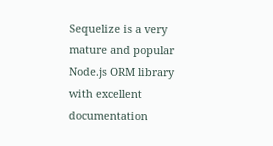Sequelize is a very mature and popular Node.js ORM library with excellent documentation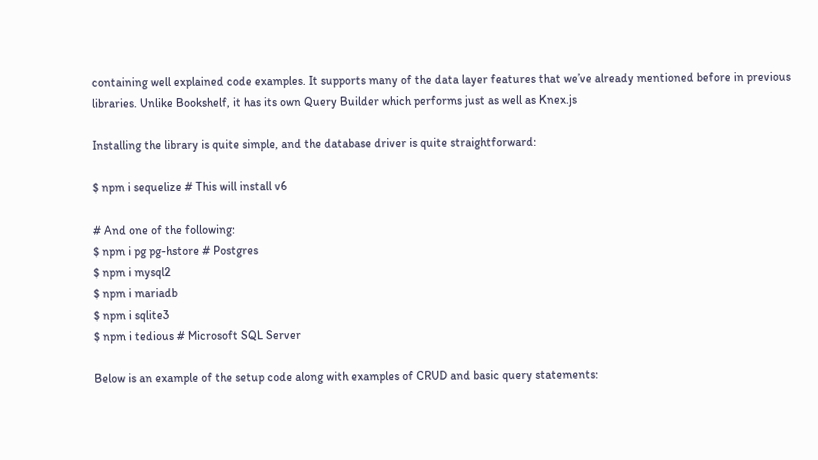containing well explained code examples. It supports many of the data layer features that we’ve already mentioned before in previous libraries. Unlike Bookshelf, it has its own Query Builder which performs just as well as Knex.js

Installing the library is quite simple, and the database driver is quite straightforward:

$ npm i sequelize # This will install v6

# And one of the following:
$ npm i pg pg-hstore # Postgres
$ npm i mysql2
$ npm i mariadb
$ npm i sqlite3
$ npm i tedious # Microsoft SQL Server

Below is an example of the setup code along with examples of CRUD and basic query statements: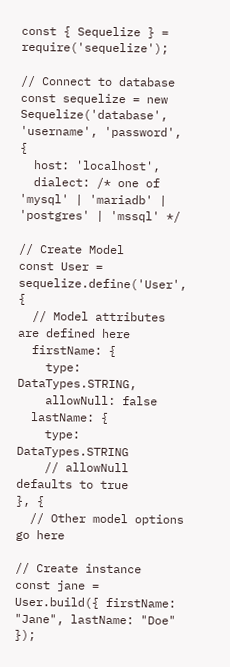const { Sequelize } = require('sequelize');

// Connect to database
const sequelize = new Sequelize('database', 'username', 'password', {
  host: 'localhost',
  dialect: /* one of 'mysql' | 'mariadb' | 'postgres' | 'mssql' */

// Create Model
const User = sequelize.define('User', {
  // Model attributes are defined here
  firstName: {
    type: DataTypes.STRING,
    allowNull: false
  lastName: {
    type: DataTypes.STRING
    // allowNull defaults to true
}, {
  // Other model options go here

// Create instance
const jane = User.build({ firstName: "Jane", lastName: "Doe" });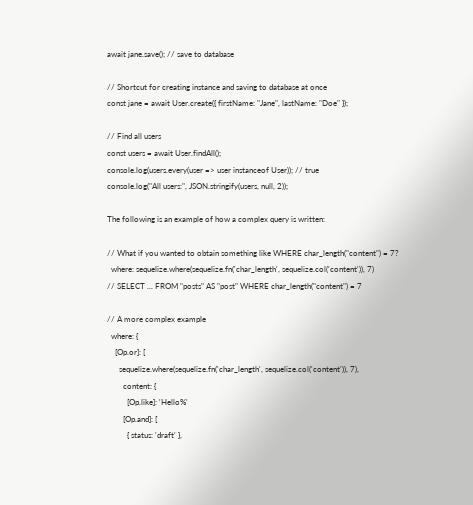await jane.save(); // save to database

// Shortcut for creating instance and saving to database at once
const jane = await User.create({ firstName: "Jane", lastName: "Doe" });

// Find all users
const users = await User.findAll();
console.log(users.every(user => user instanceof User)); // true
console.log("All users:", JSON.stringify(users, null, 2));

The following is an example of how a complex query is written:

// What if you wanted to obtain something like WHERE char_length("content") = 7?
  where: sequelize.where(sequelize.fn('char_length', sequelize.col('content')), 7)
// SELECT ... FROM "posts" AS "post" WHERE char_length("content") = 7

// A more complex example
  where: {
    [Op.or]: [
      sequelize.where(sequelize.fn('char_length', sequelize.col('content')), 7),
        content: {
          [Op.like]: 'Hello%'
        [Op.and]: [
          { status: 'draft' },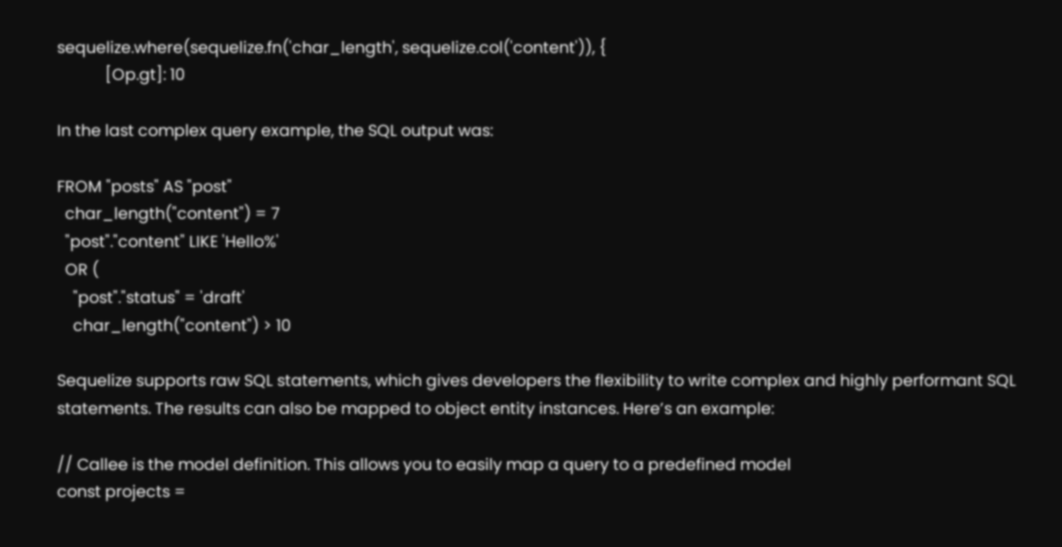sequelize.where(sequelize.fn('char_length', sequelize.col('content')), {
            [Op.gt]: 10

In the last complex query example, the SQL output was:

FROM "posts" AS "post"
  char_length("content") = 7
  "post"."content" LIKE 'Hello%'
  OR (
    "post"."status" = 'draft'
    char_length("content") > 10

Sequelize supports raw SQL statements, which gives developers the flexibility to write complex and highly performant SQL statements. The results can also be mapped to object entity instances. Here’s an example:

// Callee is the model definition. This allows you to easily map a query to a predefined model
const projects =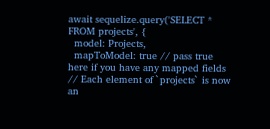await sequelize.query('SELECT * FROM projects', {
  model: Projects,
  mapToModel: true // pass true here if you have any mapped fields
// Each element of `projects` is now an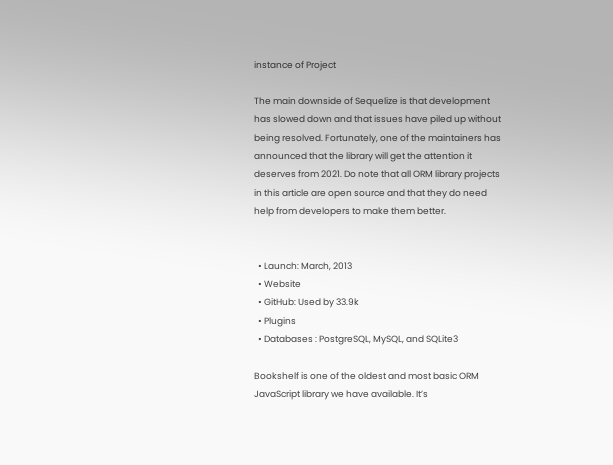instance of Project

The main downside of Sequelize is that development has slowed down and that issues have piled up without being resolved. Fortunately, one of the maintainers has announced that the library will get the attention it deserves from 2021. Do note that all ORM library projects in this article are open source and that they do need help from developers to make them better.


  • Launch: March, 2013
  • Website
  • GitHub: Used by 33.9k
  • Plugins
  • Databases : PostgreSQL, MySQL, and SQLite3

Bookshelf is one of the oldest and most basic ORM JavaScript library we have available. It’s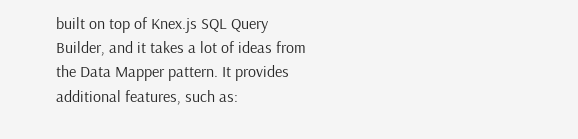built on top of Knex.js SQL Query Builder, and it takes a lot of ideas from the Data Mapper pattern. It provides additional features, such as: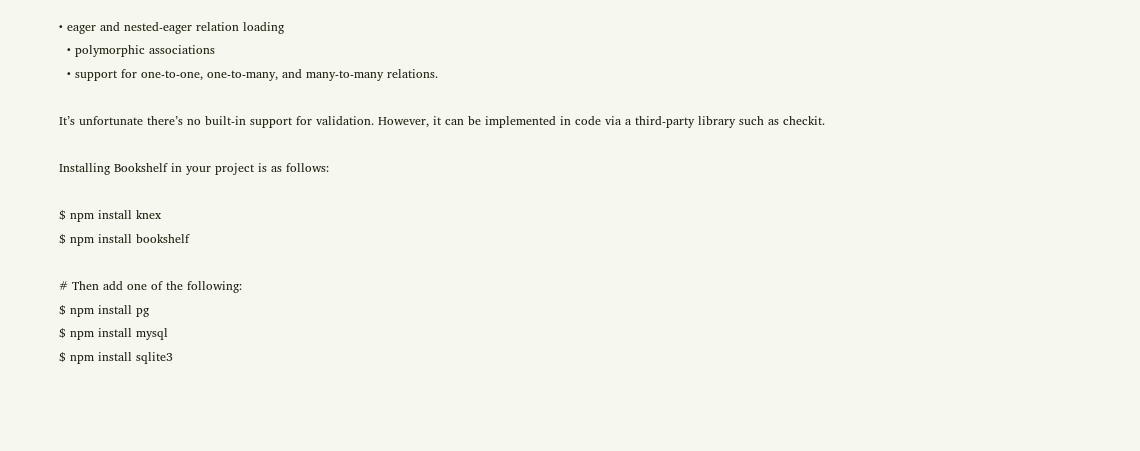• eager and nested-eager relation loading
  • polymorphic associations
  • support for one-to-one, one-to-many, and many-to-many relations.

It’s unfortunate there’s no built-in support for validation. However, it can be implemented in code via a third-party library such as checkit.

Installing Bookshelf in your project is as follows:

$ npm install knex
$ npm install bookshelf

# Then add one of the following:
$ npm install pg
$ npm install mysql
$ npm install sqlite3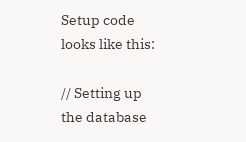Setup code looks like this:

// Setting up the database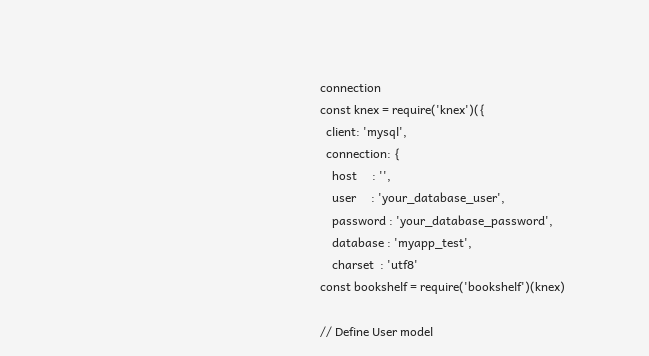connection
const knex = require('knex')({
  client: 'mysql',
  connection: {
    host     : '',
    user     : 'your_database_user',
    password : 'your_database_password',
    database : 'myapp_test',
    charset  : 'utf8'
const bookshelf = require('bookshelf')(knex)

// Define User model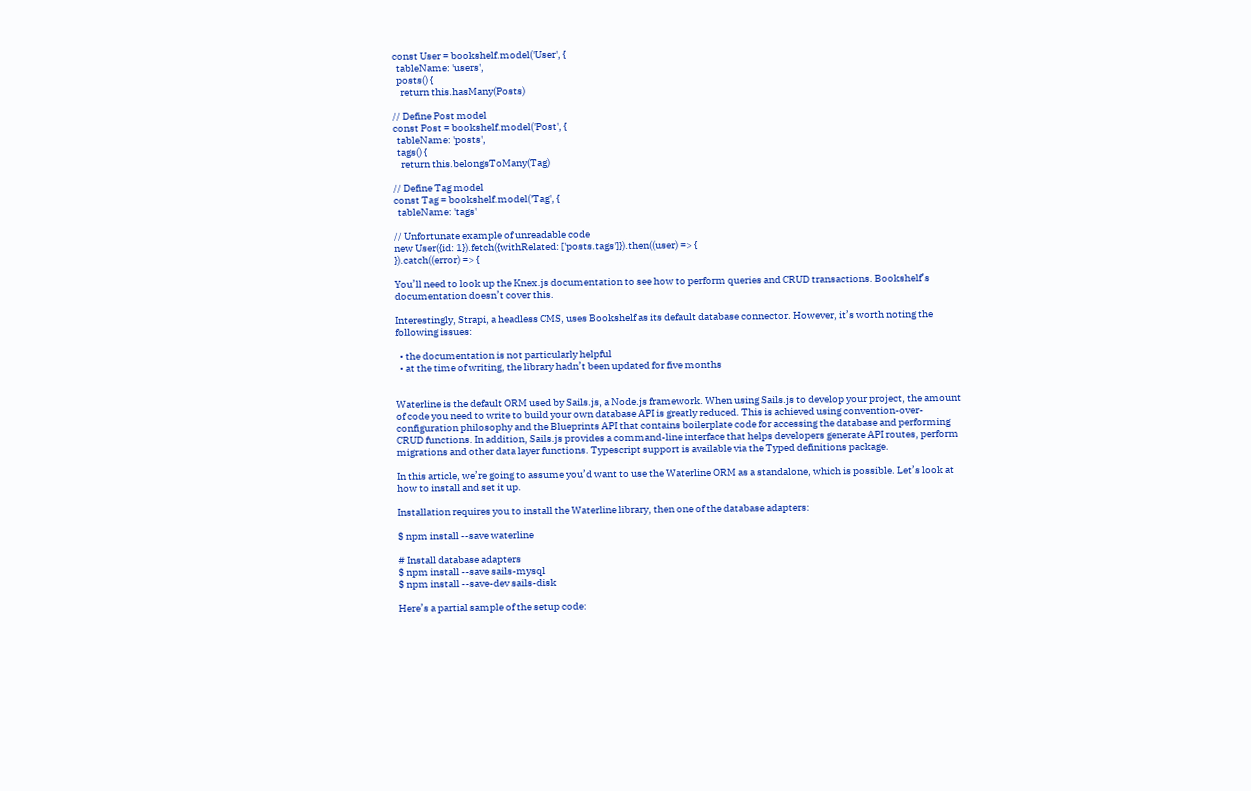const User = bookshelf.model('User', {
  tableName: 'users',
  posts() {
    return this.hasMany(Posts)

// Define Post model
const Post = bookshelf.model('Post', {
  tableName: 'posts',
  tags() {
    return this.belongsToMany(Tag)

// Define Tag model
const Tag = bookshelf.model('Tag', {
  tableName: 'tags'

// Unfortunate example of unreadable code
new User({id: 1}).fetch({withRelated: ['posts.tags']}).then((user) => {
}).catch((error) => {

You’ll need to look up the Knex.js documentation to see how to perform queries and CRUD transactions. Bookshelf’s documentation doesn’t cover this.

Interestingly, Strapi, a headless CMS, uses Bookshelf as its default database connector. However, it’s worth noting the following issues:

  • the documentation is not particularly helpful
  • at the time of writing, the library hadn’t been updated for five months


Waterline is the default ORM used by Sails.js, a Node.js framework. When using Sails.js to develop your project, the amount of code you need to write to build your own database API is greatly reduced. This is achieved using convention-over-configuration philosophy and the Blueprints API that contains boilerplate code for accessing the database and performing CRUD functions. In addition, Sails.js provides a command-line interface that helps developers generate API routes, perform migrations and other data layer functions. Typescript support is available via the Typed definitions package.

In this article, we’re going to assume you’d want to use the Waterline ORM as a standalone, which is possible. Let’s look at how to install and set it up.

Installation requires you to install the Waterline library, then one of the database adapters:

$ npm install --save waterline

# Install database adapters
$ npm install --save sails-mysql
$ npm install --save-dev sails-disk

Here’s a partial sample of the setup code: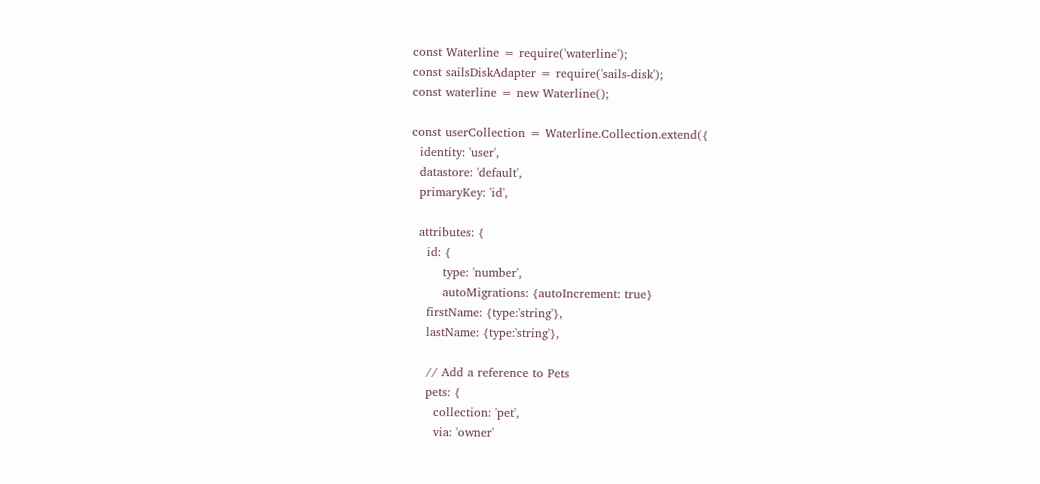const Waterline = require('waterline');
const sailsDiskAdapter = require('sails-disk');
const waterline = new Waterline();

const userCollection = Waterline.Collection.extend({
  identity: 'user',
  datastore: 'default',
  primaryKey: 'id',

  attributes: {
    id: {
        type: 'number',
        autoMigrations: {autoIncrement: true}
    firstName: {type:'string'},
    lastName: {type:'string'},

    // Add a reference to Pets
    pets: {
      collection: 'pet',
      via: 'owner'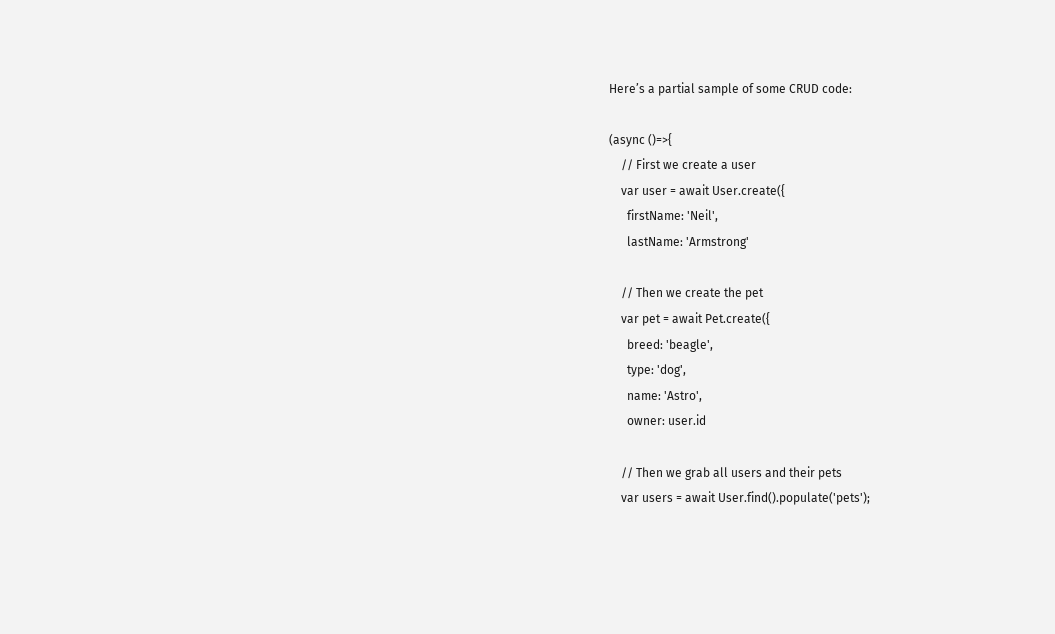Here’s a partial sample of some CRUD code:

(async ()=>{
    // First we create a user
    var user = await User.create({
      firstName: 'Neil',
      lastName: 'Armstrong'

    // Then we create the pet
    var pet = await Pet.create({
      breed: 'beagle',
      type: 'dog',
      name: 'Astro',
      owner: user.id

    // Then we grab all users and their pets
    var users = await User.find().populate('pets');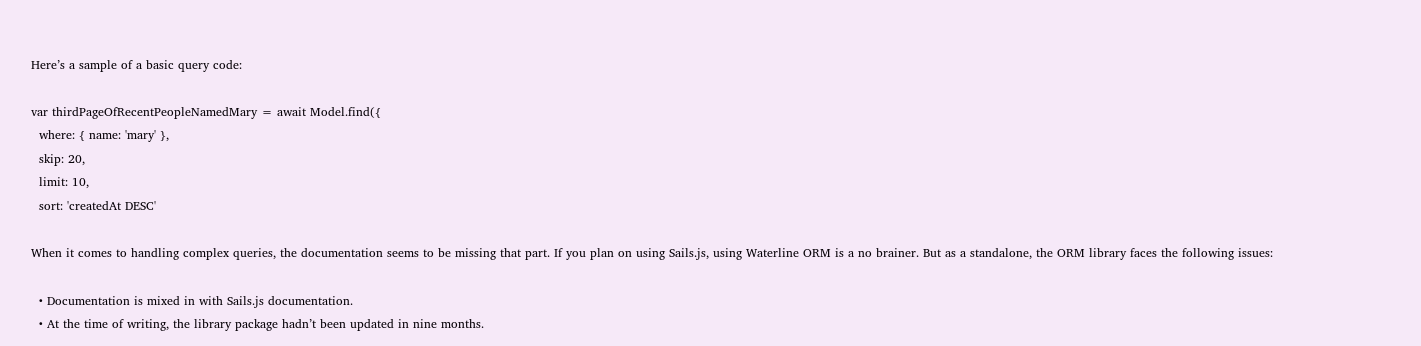Here’s a sample of a basic query code:

var thirdPageOfRecentPeopleNamedMary = await Model.find({
  where: { name: 'mary' },
  skip: 20,
  limit: 10,
  sort: 'createdAt DESC'

When it comes to handling complex queries, the documentation seems to be missing that part. If you plan on using Sails.js, using Waterline ORM is a no brainer. But as a standalone, the ORM library faces the following issues:

  • Documentation is mixed in with Sails.js documentation.
  • At the time of writing, the library package hadn’t been updated in nine months.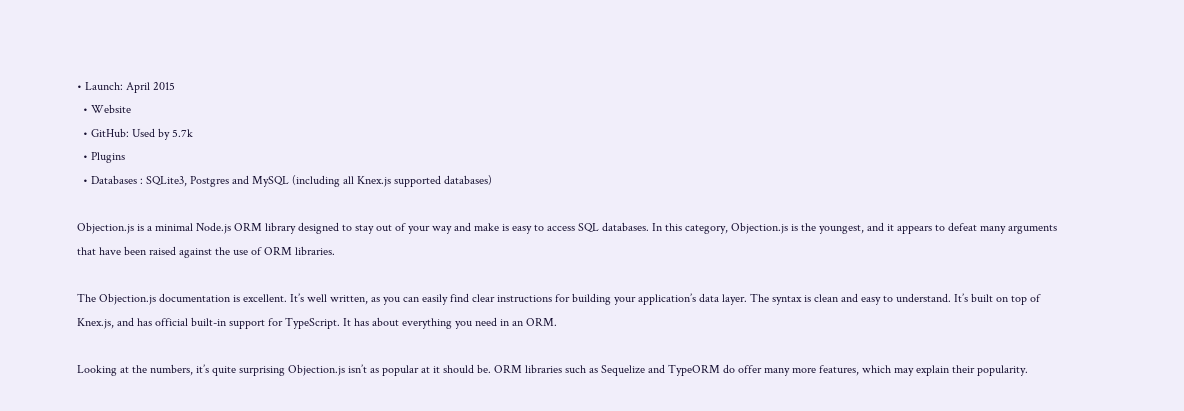• Launch: April 2015
  • Website
  • GitHub: Used by 5.7k
  • Plugins
  • Databases : SQLite3, Postgres and MySQL (including all Knex.js supported databases)

Objection.js is a minimal Node.js ORM library designed to stay out of your way and make is easy to access SQL databases. In this category, Objection.js is the youngest, and it appears to defeat many arguments that have been raised against the use of ORM libraries.

The Objection.js documentation is excellent. It’s well written, as you can easily find clear instructions for building your application’s data layer. The syntax is clean and easy to understand. It’s built on top of Knex.js, and has official built-in support for TypeScript. It has about everything you need in an ORM.

Looking at the numbers, it’s quite surprising Objection.js isn’t as popular at it should be. ORM libraries such as Sequelize and TypeORM do offer many more features, which may explain their popularity.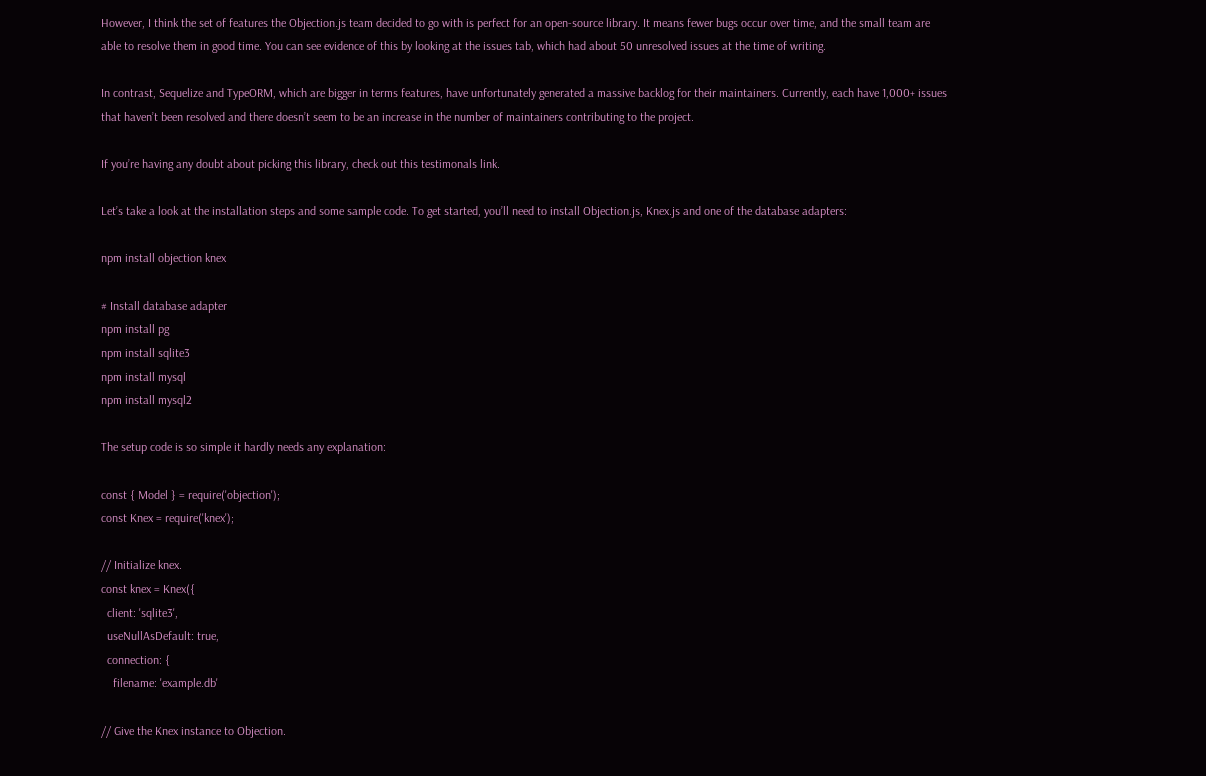However, I think the set of features the Objection.js team decided to go with is perfect for an open-source library. It means fewer bugs occur over time, and the small team are able to resolve them in good time. You can see evidence of this by looking at the issues tab, which had about 50 unresolved issues at the time of writing.

In contrast, Sequelize and TypeORM, which are bigger in terms features, have unfortunately generated a massive backlog for their maintainers. Currently, each have 1,000+ issues that haven’t been resolved and there doesn’t seem to be an increase in the number of maintainers contributing to the project.

If you’re having any doubt about picking this library, check out this testimonals link.

Let’s take a look at the installation steps and some sample code. To get started, you’ll need to install Objection.js, Knex.js and one of the database adapters:

npm install objection knex

# Install database adapter
npm install pg
npm install sqlite3
npm install mysql
npm install mysql2

The setup code is so simple it hardly needs any explanation:

const { Model } = require('objection');
const Knex = require('knex');

// Initialize knex.
const knex = Knex({
  client: 'sqlite3',
  useNullAsDefault: true,
  connection: {
    filename: 'example.db'

// Give the Knex instance to Objection.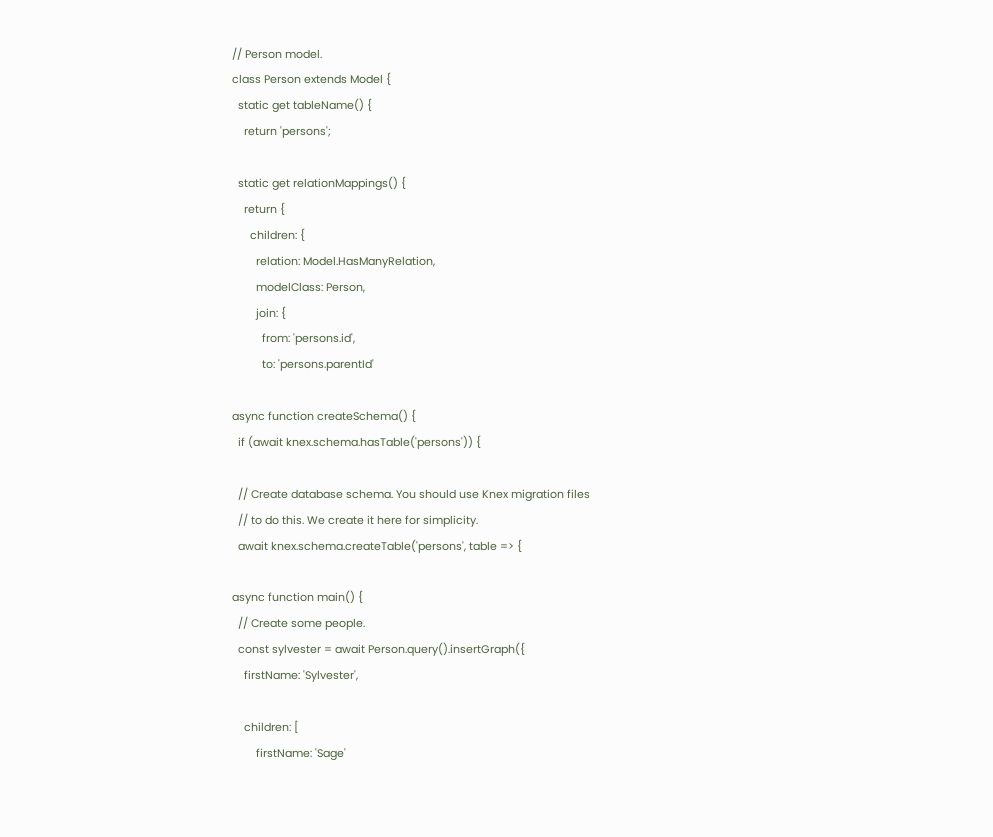// Person model.
class Person extends Model {
  static get tableName() {
    return 'persons';

  static get relationMappings() {
    return {
      children: {
        relation: Model.HasManyRelation,
        modelClass: Person,
        join: {
          from: 'persons.id',
          to: 'persons.parentId'

async function createSchema() {
  if (await knex.schema.hasTable('persons')) {

  // Create database schema. You should use Knex migration files
  // to do this. We create it here for simplicity.
  await knex.schema.createTable('persons', table => {

async function main() {
  // Create some people.
  const sylvester = await Person.query().insertGraph({
    firstName: 'Sylvester',

    children: [
        firstName: 'Sage'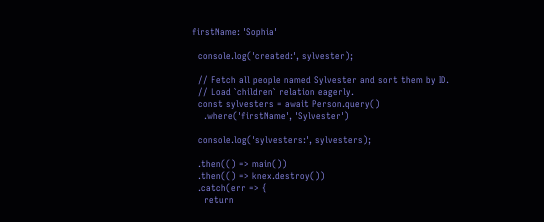firstName: 'Sophia'

  console.log('created:', sylvester);

  // Fetch all people named Sylvester and sort them by ID.
  // Load `children` relation eagerly.
  const sylvesters = await Person.query()
    .where('firstName', 'Sylvester')

  console.log('sylvesters:', sylvesters);

  .then(() => main())
  .then(() => knex.destroy())
  .catch(err => {
    return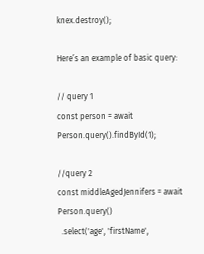knex.destroy();

Here’s an example of basic query:

// query 1
const person = await Person.query().findById(1);

//query 2
const middleAgedJennifers = await Person.query()
  .select('age', 'firstName',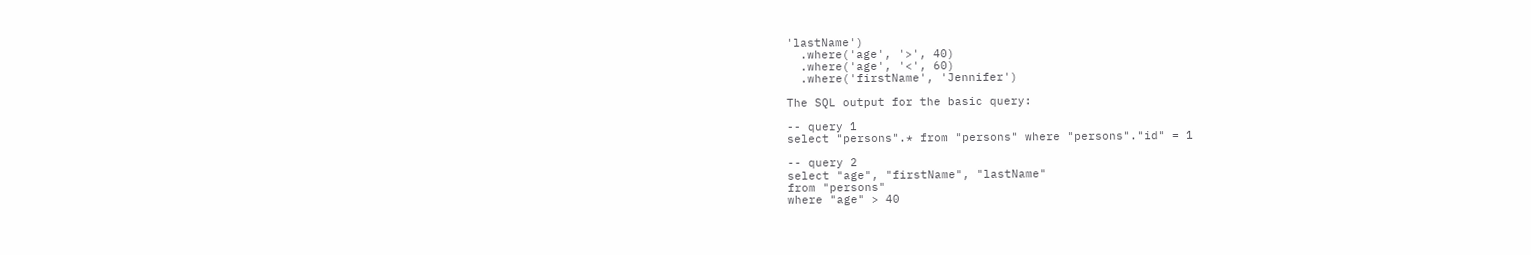'lastName')
  .where('age', '>', 40)
  .where('age', '<', 60)
  .where('firstName', 'Jennifer')

The SQL output for the basic query:

-- query 1
select "persons".* from "persons" where "persons"."id" = 1

-- query 2
select "age", "firstName", "lastName"
from "persons"
where "age" > 40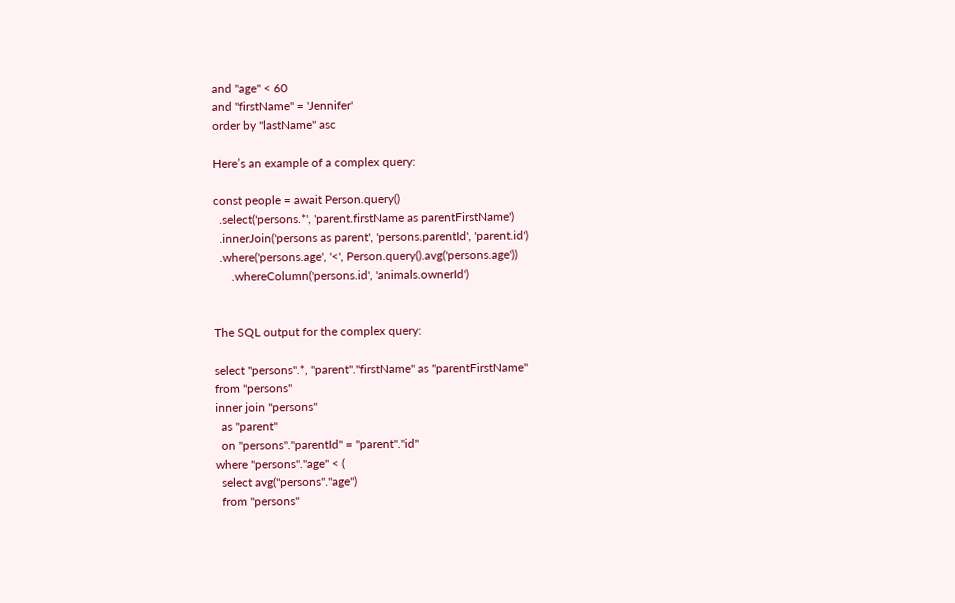and "age" < 60
and "firstName" = 'Jennifer'
order by "lastName" asc

Here’s an example of a complex query:

const people = await Person.query()
  .select('persons.*', 'parent.firstName as parentFirstName')
  .innerJoin('persons as parent', 'persons.parentId', 'parent.id')
  .where('persons.age', '<', Person.query().avg('persons.age'))
      .whereColumn('persons.id', 'animals.ownerId')


The SQL output for the complex query:

select "persons".*, "parent"."firstName" as "parentFirstName"
from "persons"
inner join "persons"
  as "parent"
  on "persons"."parentId" = "parent"."id"
where "persons"."age" < (
  select avg("persons"."age")
  from "persons"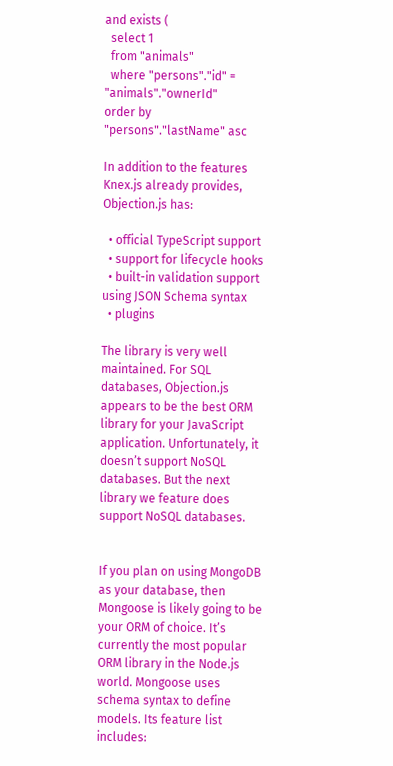and exists (
  select 1
  from "animals"
  where "persons"."id" = "animals"."ownerId"
order by "persons"."lastName" asc

In addition to the features Knex.js already provides, Objection.js has:

  • official TypeScript support
  • support for lifecycle hooks
  • built-in validation support using JSON Schema syntax
  • plugins

The library is very well maintained. For SQL databases, Objection.js appears to be the best ORM library for your JavaScript application. Unfortunately, it doesn’t support NoSQL databases. But the next library we feature does support NoSQL databases.


If you plan on using MongoDB as your database, then Mongoose is likely going to be your ORM of choice. It’s currently the most popular ORM library in the Node.js world. Mongoose uses schema syntax to define models. Its feature list includes: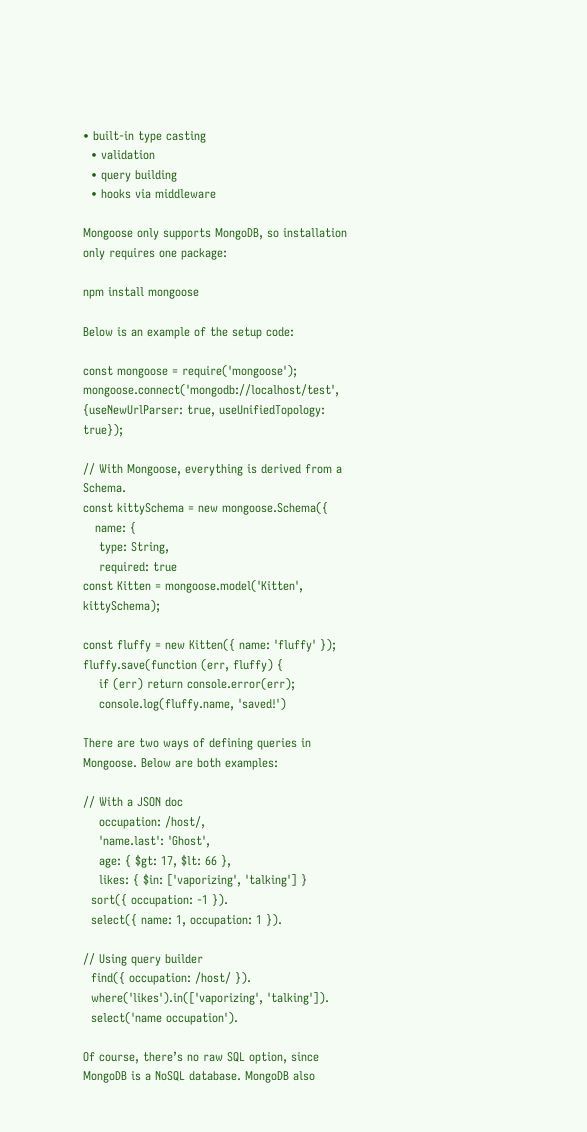• built-in type casting
  • validation
  • query building
  • hooks via middleware

Mongoose only supports MongoDB, so installation only requires one package:

npm install mongoose

Below is an example of the setup code:

const mongoose = require('mongoose');
mongoose.connect('mongodb://localhost/test', {useNewUrlParser: true, useUnifiedTopology: true});

// With Mongoose, everything is derived from a Schema.
const kittySchema = new mongoose.Schema({
   name: {
    type: String,
    required: true
const Kitten = mongoose.model('Kitten', kittySchema);

const fluffy = new Kitten({ name: 'fluffy' });
fluffy.save(function (err, fluffy) {
    if (err) return console.error(err);
    console.log(fluffy.name, 'saved!')

There are two ways of defining queries in Mongoose. Below are both examples:

// With a JSON doc
    occupation: /host/,
    'name.last': 'Ghost',
    age: { $gt: 17, $lt: 66 },
    likes: { $in: ['vaporizing', 'talking'] }
  sort({ occupation: -1 }).
  select({ name: 1, occupation: 1 }).

// Using query builder
  find({ occupation: /host/ }).
  where('likes').in(['vaporizing', 'talking']).
  select('name occupation').

Of course, there’s no raw SQL option, since MongoDB is a NoSQL database. MongoDB also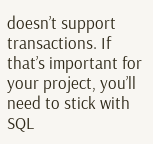doesn’t support transactions. If that’s important for your project, you’ll need to stick with SQL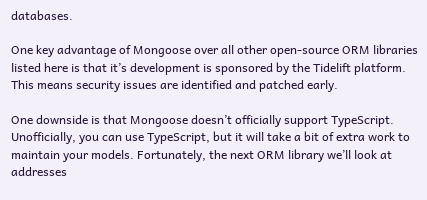databases.

One key advantage of Mongoose over all other open-source ORM libraries listed here is that it’s development is sponsored by the Tidelift platform. This means security issues are identified and patched early.

One downside is that Mongoose doesn’t officially support TypeScript. Unofficially, you can use TypeScript, but it will take a bit of extra work to maintain your models. Fortunately, the next ORM library we’ll look at addresses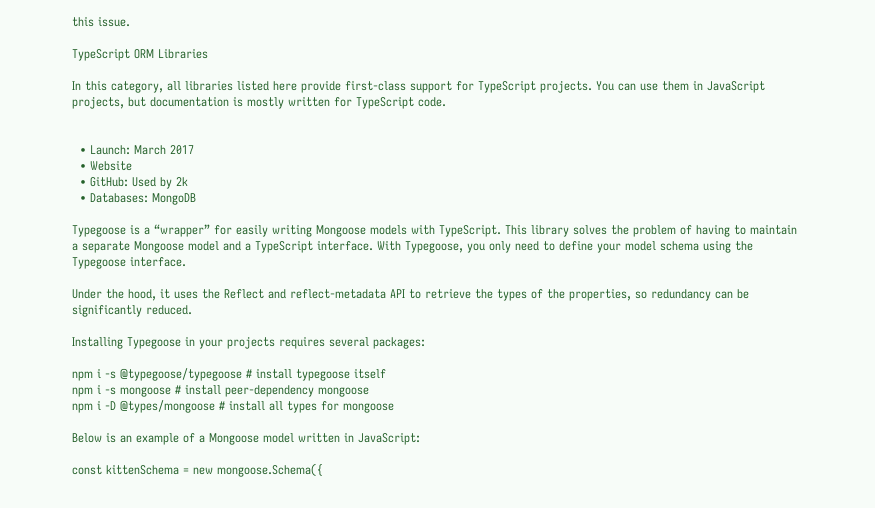this issue.

TypeScript ORM Libraries

In this category, all libraries listed here provide first-class support for TypeScript projects. You can use them in JavaScript projects, but documentation is mostly written for TypeScript code.


  • Launch: March 2017
  • Website
  • GitHub: Used by 2k
  • Databases: MongoDB

Typegoose is a “wrapper” for easily writing Mongoose models with TypeScript. This library solves the problem of having to maintain a separate Mongoose model and a TypeScript interface. With Typegoose, you only need to define your model schema using the Typegoose interface.

Under the hood, it uses the Reflect and reflect-metadata API to retrieve the types of the properties, so redundancy can be significantly reduced.

Installing Typegoose in your projects requires several packages:

npm i -s @typegoose/typegoose # install typegoose itself
npm i -s mongoose # install peer-dependency mongoose
npm i -D @types/mongoose # install all types for mongoose

Below is an example of a Mongoose model written in JavaScript:

const kittenSchema = new mongoose.Schema({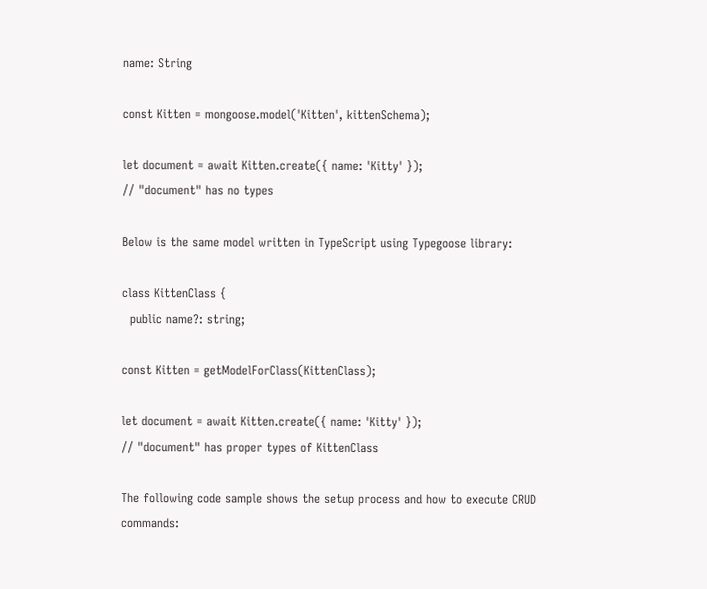name: String

const Kitten = mongoose.model('Kitten', kittenSchema);

let document = await Kitten.create({ name: 'Kitty' });
// "document" has no types

Below is the same model written in TypeScript using Typegoose library:

class KittenClass {
  public name?: string;

const Kitten = getModelForClass(KittenClass);

let document = await Kitten.create({ name: 'Kitty' });
// "document" has proper types of KittenClass

The following code sample shows the setup process and how to execute CRUD commands: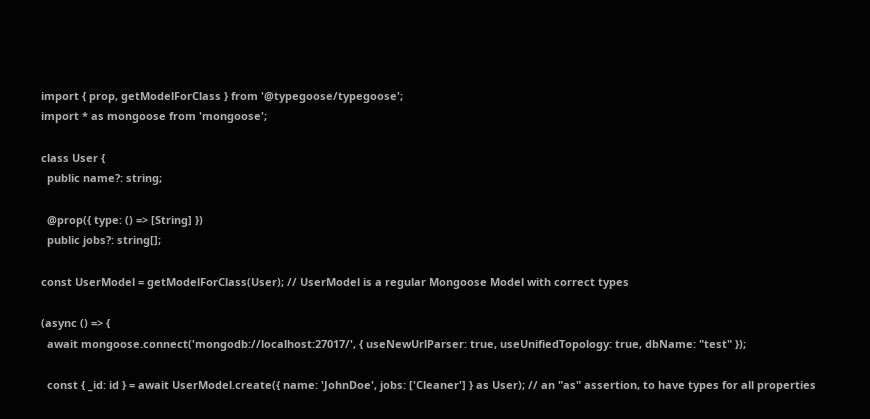import { prop, getModelForClass } from '@typegoose/typegoose';
import * as mongoose from 'mongoose';

class User {
  public name?: string;

  @prop({ type: () => [String] })
  public jobs?: string[];

const UserModel = getModelForClass(User); // UserModel is a regular Mongoose Model with correct types

(async () => {
  await mongoose.connect('mongodb://localhost:27017/', { useNewUrlParser: true, useUnifiedTopology: true, dbName: "test" });

  const { _id: id } = await UserModel.create({ name: 'JohnDoe', jobs: ['Cleaner'] } as User); // an "as" assertion, to have types for all properties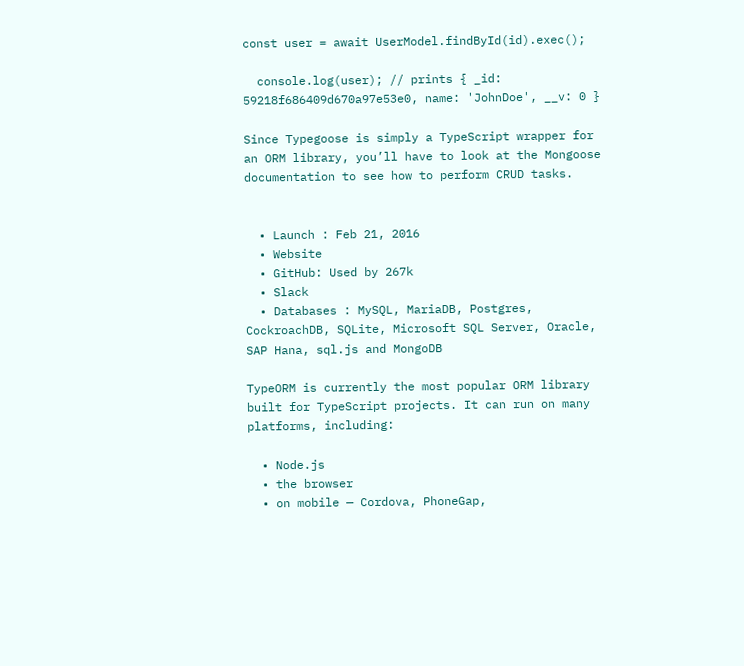const user = await UserModel.findById(id).exec();

  console.log(user); // prints { _id: 59218f686409d670a97e53e0, name: 'JohnDoe', __v: 0 }

Since Typegoose is simply a TypeScript wrapper for an ORM library, you’ll have to look at the Mongoose documentation to see how to perform CRUD tasks.


  • Launch : Feb 21, 2016
  • Website
  • GitHub: Used by 267k
  • Slack
  • Databases : MySQL, MariaDB, Postgres, CockroachDB, SQLite, Microsoft SQL Server, Oracle, SAP Hana, sql.js and MongoDB

TypeORM is currently the most popular ORM library built for TypeScript projects. It can run on many platforms, including:

  • Node.js
  • the browser
  • on mobile — Cordova, PhoneGap,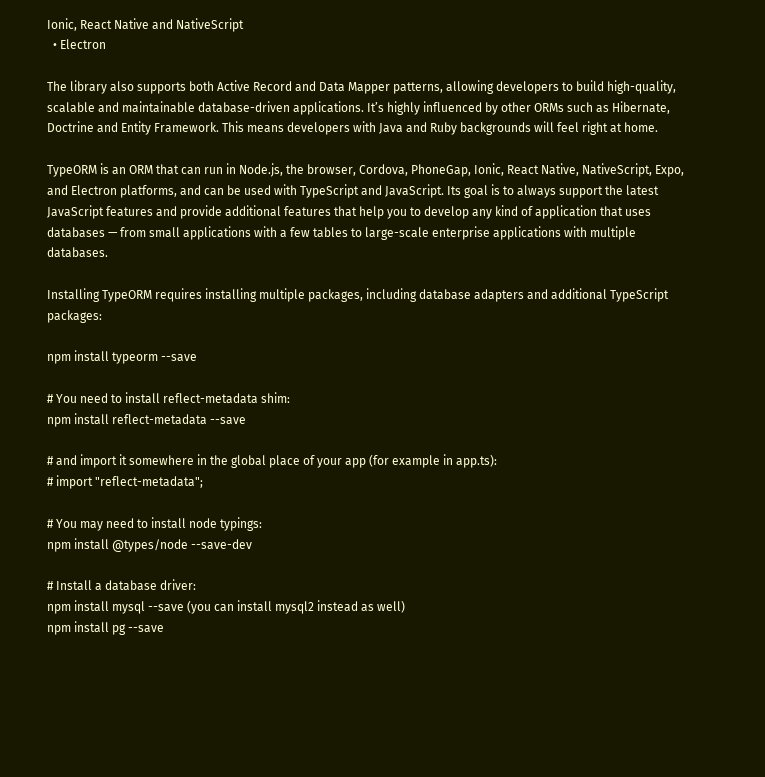Ionic, React Native and NativeScript
  • Electron

The library also supports both Active Record and Data Mapper patterns, allowing developers to build high-quality, scalable and maintainable database-driven applications. It’s highly influenced by other ORMs such as Hibernate, Doctrine and Entity Framework. This means developers with Java and Ruby backgrounds will feel right at home.

TypeORM is an ORM that can run in Node.js, the browser, Cordova, PhoneGap, Ionic, React Native, NativeScript, Expo, and Electron platforms, and can be used with TypeScript and JavaScript. Its goal is to always support the latest JavaScript features and provide additional features that help you to develop any kind of application that uses databases — from small applications with a few tables to large-scale enterprise applications with multiple databases.

Installing TypeORM requires installing multiple packages, including database adapters and additional TypeScript packages:

npm install typeorm --save

# You need to install reflect-metadata shim:
npm install reflect-metadata --save

# and import it somewhere in the global place of your app (for example in app.ts):
# import "reflect-metadata";

# You may need to install node typings:
npm install @types/node --save-dev

# Install a database driver:
npm install mysql --save (you can install mysql2 instead as well)
npm install pg --save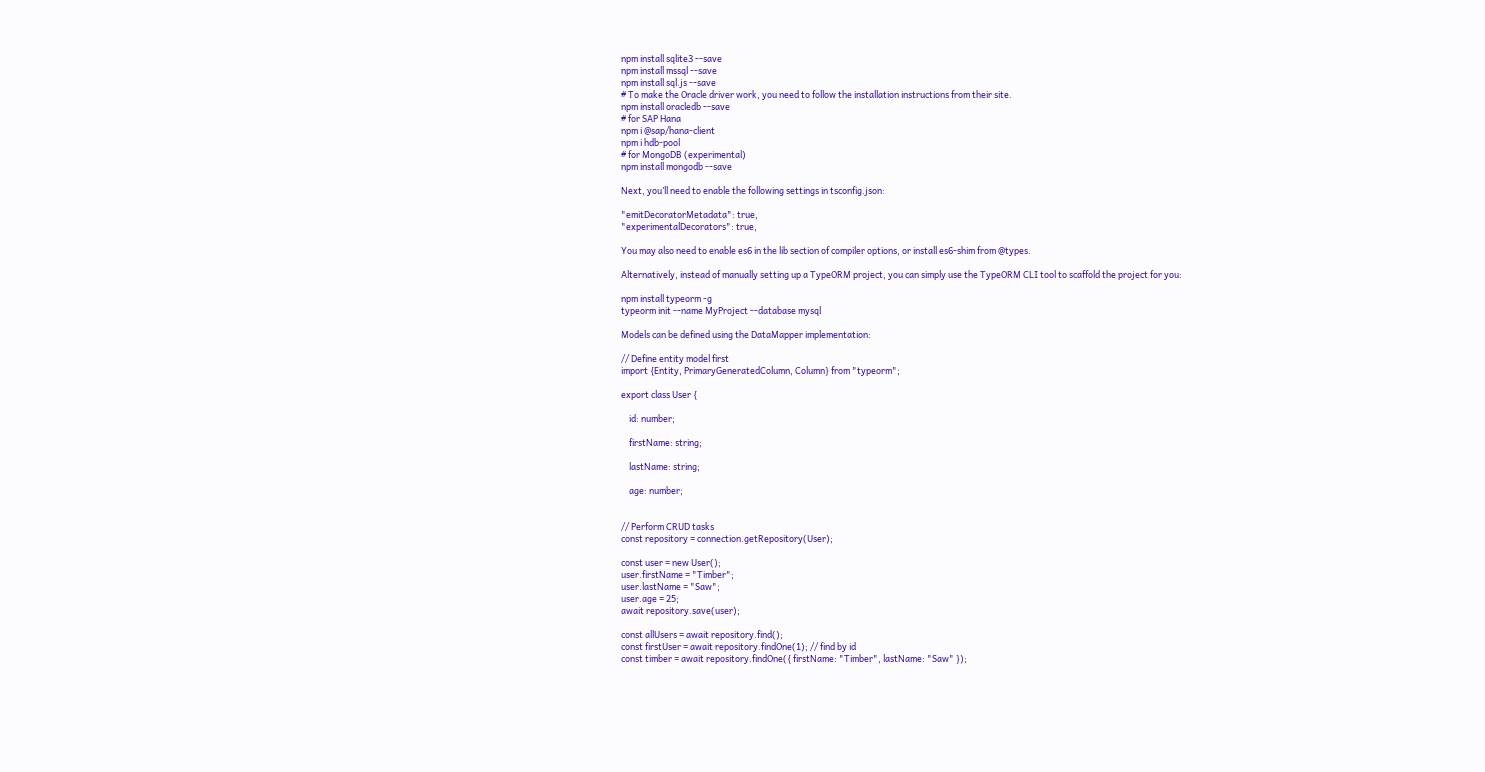npm install sqlite3 --save
npm install mssql --save
npm install sql.js --save
# To make the Oracle driver work, you need to follow the installation instructions from their site.
npm install oracledb --save
# for SAP Hana
npm i @sap/hana-client
npm i hdb-pool
# for MongoDB (experimental)
npm install mongodb --save

Next, you’ll need to enable the following settings in tsconfig.json:

"emitDecoratorMetadata": true,
"experimentalDecorators": true,

You may also need to enable es6 in the lib section of compiler options, or install es6-shim from @types.

Alternatively, instead of manually setting up a TypeORM project, you can simply use the TypeORM CLI tool to scaffold the project for you:

npm install typeorm -g
typeorm init --name MyProject --database mysql

Models can be defined using the DataMapper implementation:

// Define entity model first
import {Entity, PrimaryGeneratedColumn, Column} from "typeorm";

export class User {

    id: number;

    firstName: string;

    lastName: string;

    age: number;


// Perform CRUD tasks
const repository = connection.getRepository(User);

const user = new User();
user.firstName = "Timber";
user.lastName = "Saw";
user.age = 25;
await repository.save(user);

const allUsers = await repository.find();
const firstUser = await repository.findOne(1); // find by id
const timber = await repository.findOne({ firstName: "Timber", lastName: "Saw" });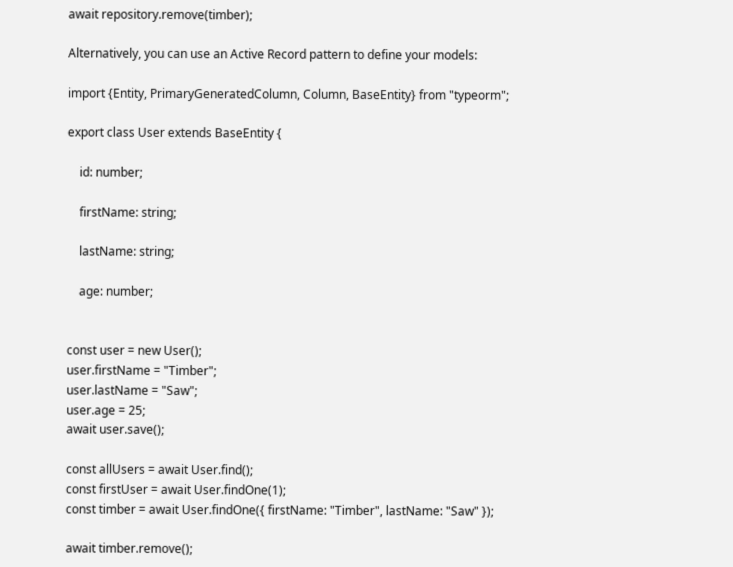await repository.remove(timber);

Alternatively, you can use an Active Record pattern to define your models:

import {Entity, PrimaryGeneratedColumn, Column, BaseEntity} from "typeorm";

export class User extends BaseEntity {

    id: number;

    firstName: string;

    lastName: string;

    age: number;


const user = new User();
user.firstName = "Timber";
user.lastName = "Saw";
user.age = 25;
await user.save();

const allUsers = await User.find();
const firstUser = await User.findOne(1);
const timber = await User.findOne({ firstName: "Timber", lastName: "Saw" });

await timber.remove();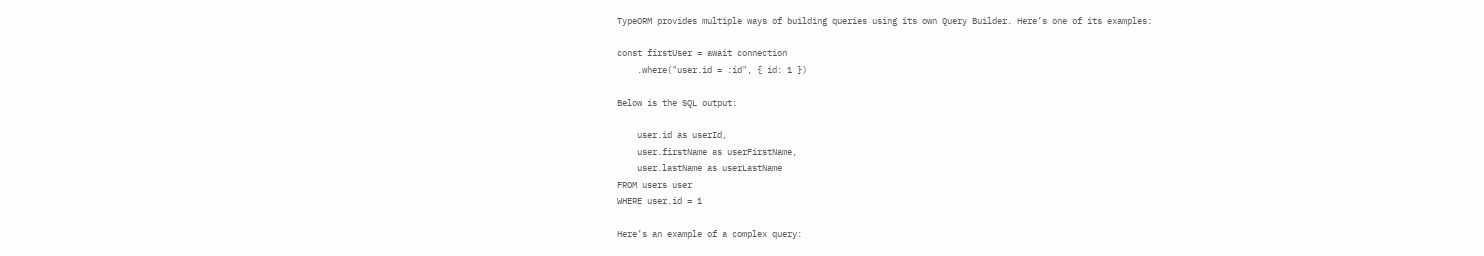TypeORM provides multiple ways of building queries using its own Query Builder. Here’s one of its examples:

const firstUser = await connection
    .where("user.id = :id", { id: 1 })

Below is the SQL output:

    user.id as userId,
    user.firstName as userFirstName,
    user.lastName as userLastName
FROM users user
WHERE user.id = 1

Here’s an example of a complex query: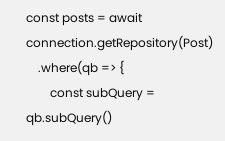const posts = await connection.getRepository(Post)
    .where(qb => {
        const subQuery = qb.subQuery()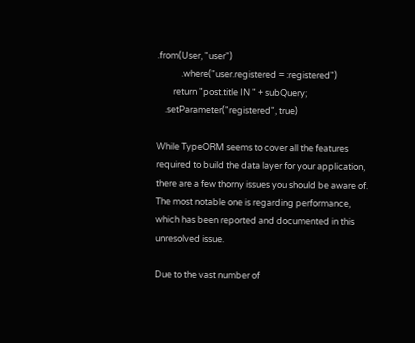.from(User, "user")
            .where("user.registered = :registered")
        return "post.title IN " + subQuery;
    .setParameter("registered", true)

While TypeORM seems to cover all the features required to build the data layer for your application, there are a few thorny issues you should be aware of. The most notable one is regarding performance, which has been reported and documented in this unresolved issue.

Due to the vast number of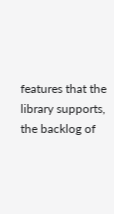features that the library supports, the backlog of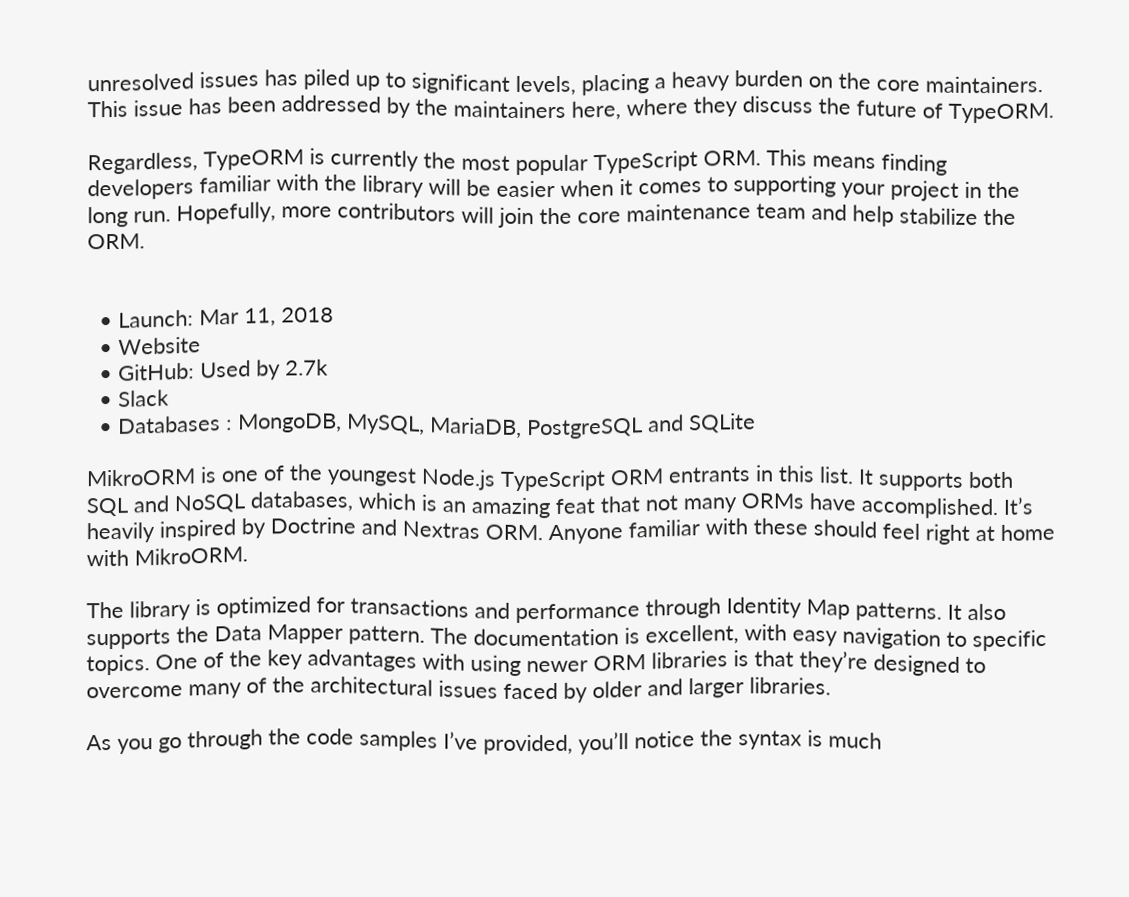unresolved issues has piled up to significant levels, placing a heavy burden on the core maintainers. This issue has been addressed by the maintainers here, where they discuss the future of TypeORM.

Regardless, TypeORM is currently the most popular TypeScript ORM. This means finding developers familiar with the library will be easier when it comes to supporting your project in the long run. Hopefully, more contributors will join the core maintenance team and help stabilize the ORM.


  • Launch: Mar 11, 2018
  • Website
  • GitHub: Used by 2.7k
  • Slack
  • Databases : MongoDB, MySQL, MariaDB, PostgreSQL and SQLite

MikroORM is one of the youngest Node.js TypeScript ORM entrants in this list. It supports both SQL and NoSQL databases, which is an amazing feat that not many ORMs have accomplished. It’s heavily inspired by Doctrine and Nextras ORM. Anyone familiar with these should feel right at home with MikroORM.

The library is optimized for transactions and performance through Identity Map patterns. It also supports the Data Mapper pattern. The documentation is excellent, with easy navigation to specific topics. One of the key advantages with using newer ORM libraries is that they’re designed to overcome many of the architectural issues faced by older and larger libraries.

As you go through the code samples I’ve provided, you’ll notice the syntax is much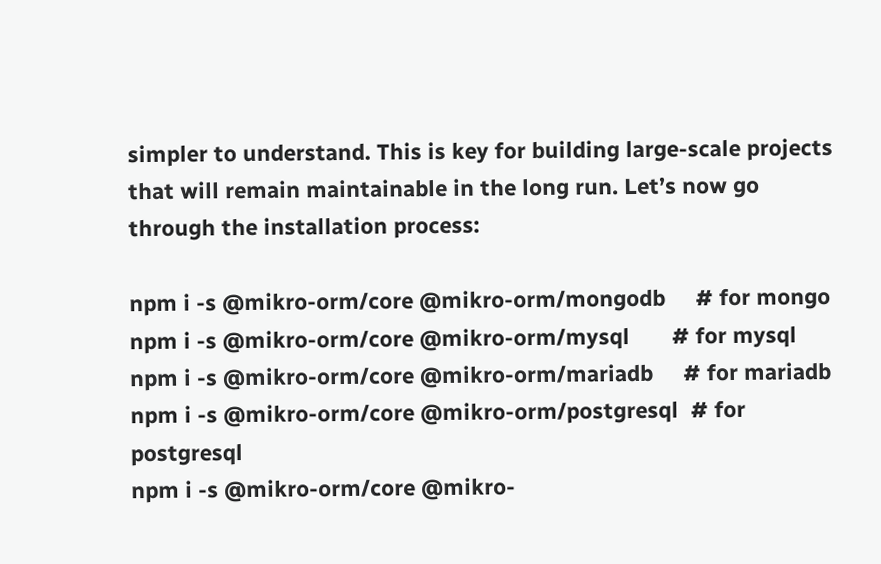simpler to understand. This is key for building large-scale projects that will remain maintainable in the long run. Let’s now go through the installation process:

npm i -s @mikro-orm/core @mikro-orm/mongodb     # for mongo
npm i -s @mikro-orm/core @mikro-orm/mysql       # for mysql
npm i -s @mikro-orm/core @mikro-orm/mariadb     # for mariadb
npm i -s @mikro-orm/core @mikro-orm/postgresql  # for postgresql
npm i -s @mikro-orm/core @mikro-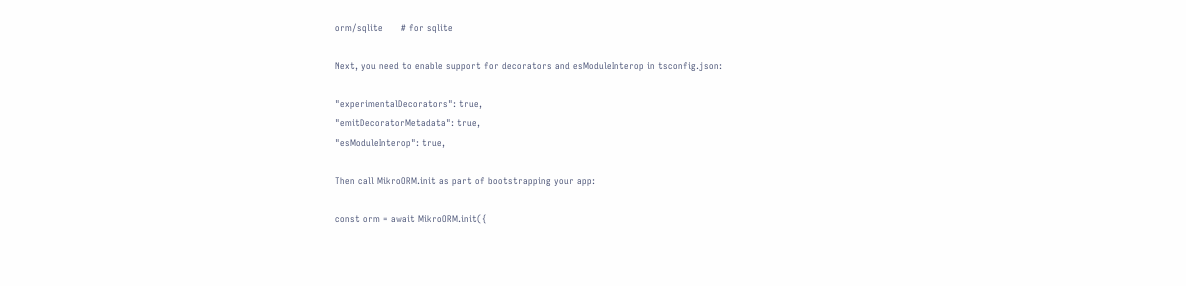orm/sqlite      # for sqlite

Next, you need to enable support for decorators and esModuleInterop in tsconfig.json:

"experimentalDecorators": true,
"emitDecoratorMetadata": true,
"esModuleInterop": true,

Then call MikroORM.init as part of bootstrapping your app:

const orm = await MikroORM.init({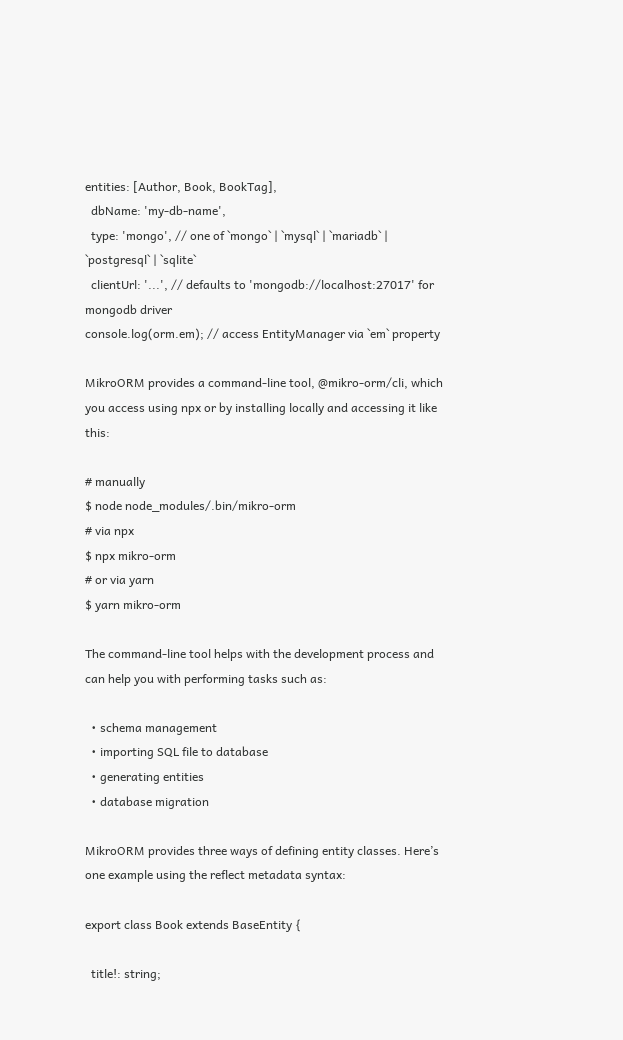entities: [Author, Book, BookTag],
  dbName: 'my-db-name',
  type: 'mongo', // one of `mongo` | `mysql` | `mariadb` | `postgresql` | `sqlite`
  clientUrl: '...', // defaults to 'mongodb://localhost:27017' for mongodb driver
console.log(orm.em); // access EntityManager via `em` property

MikroORM provides a command-line tool, @mikro-orm/cli, which you access using npx or by installing locally and accessing it like this:

# manually
$ node node_modules/.bin/mikro-orm
# via npx
$ npx mikro-orm
# or via yarn
$ yarn mikro-orm

The command-line tool helps with the development process and can help you with performing tasks such as:

  • schema management
  • importing SQL file to database
  • generating entities
  • database migration

MikroORM provides three ways of defining entity classes. Here’s one example using the reflect metadata syntax:

export class Book extends BaseEntity {

  title!: string;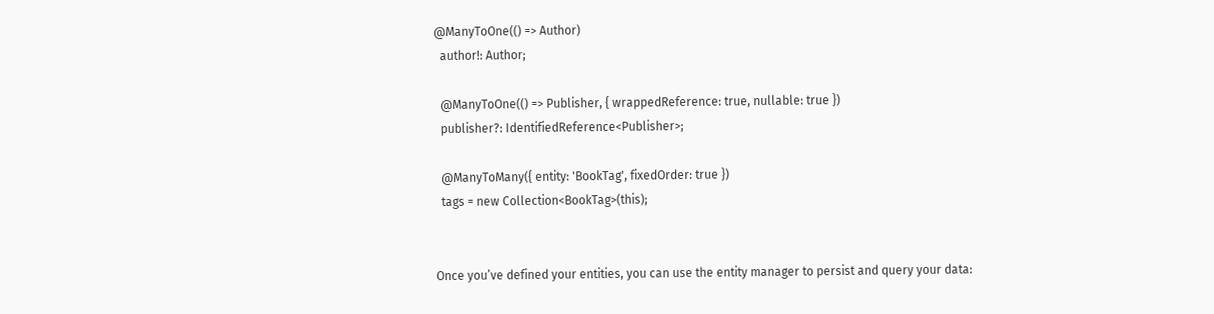@ManyToOne(() => Author)
  author!: Author;

  @ManyToOne(() => Publisher, { wrappedReference: true, nullable: true })
  publisher?: IdentifiedReference<Publisher>;

  @ManyToMany({ entity: 'BookTag', fixedOrder: true })
  tags = new Collection<BookTag>(this);


Once you’ve defined your entities, you can use the entity manager to persist and query your data: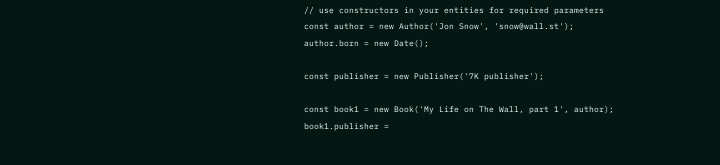// use constructors in your entities for required parameters
const author = new Author('Jon Snow', 'snow@wall.st');
author.born = new Date();

const publisher = new Publisher('7K publisher');

const book1 = new Book('My Life on The Wall, part 1', author);
book1.publisher =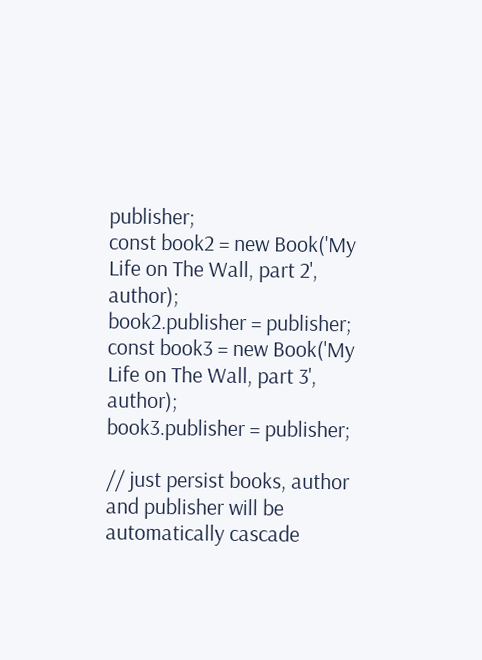publisher;
const book2 = new Book('My Life on The Wall, part 2', author);
book2.publisher = publisher;
const book3 = new Book('My Life on The Wall, part 3', author);
book3.publisher = publisher;

// just persist books, author and publisher will be automatically cascade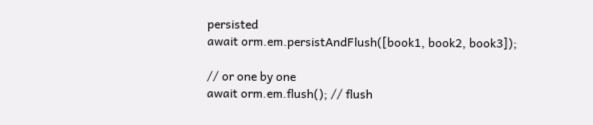persisted
await orm.em.persistAndFlush([book1, book2, book3]);

// or one by one
await orm.em.flush(); // flush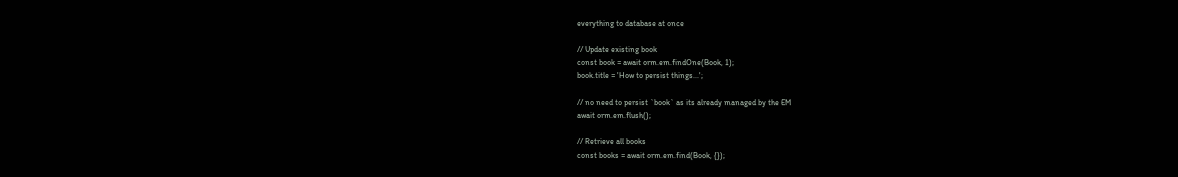everything to database at once

// Update existing book
const book = await orm.em.findOne(Book, 1);
book.title = 'How to persist things...';

// no need to persist `book` as its already managed by the EM
await orm.em.flush();

// Retrieve all books
const books = await orm.em.find(Book, {});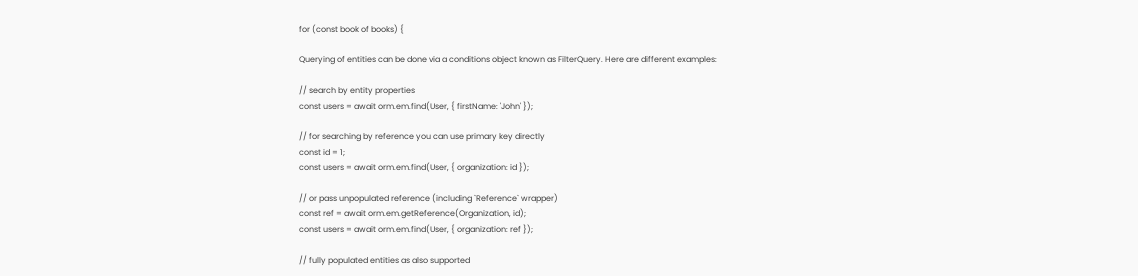for (const book of books) {

Querying of entities can be done via a conditions object known as FilterQuery. Here are different examples:

// search by entity properties
const users = await orm.em.find(User, { firstName: 'John' });

// for searching by reference you can use primary key directly
const id = 1;
const users = await orm.em.find(User, { organization: id });

// or pass unpopulated reference (including `Reference` wrapper)
const ref = await orm.em.getReference(Organization, id);
const users = await orm.em.find(User, { organization: ref });

// fully populated entities as also supported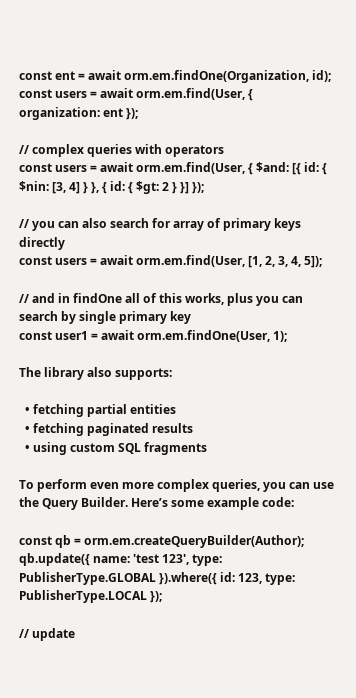const ent = await orm.em.findOne(Organization, id);
const users = await orm.em.find(User, { organization: ent });

// complex queries with operators
const users = await orm.em.find(User, { $and: [{ id: { $nin: [3, 4] } }, { id: { $gt: 2 } }] });

// you can also search for array of primary keys directly
const users = await orm.em.find(User, [1, 2, 3, 4, 5]);

// and in findOne all of this works, plus you can search by single primary key
const user1 = await orm.em.findOne(User, 1);

The library also supports:

  • fetching partial entities
  • fetching paginated results
  • using custom SQL fragments

To perform even more complex queries, you can use the Query Builder. Here’s some example code:

const qb = orm.em.createQueryBuilder(Author);
qb.update({ name: 'test 123', type: PublisherType.GLOBAL }).where({ id: 123, type: PublisherType.LOCAL });

// update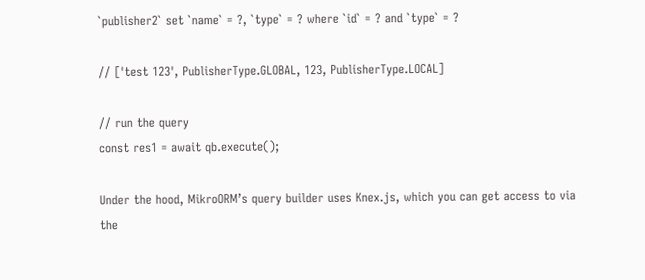`publisher2` set `name` = ?, `type` = ? where `id` = ? and `type` = ?

// ['test 123', PublisherType.GLOBAL, 123, PublisherType.LOCAL]

// run the query
const res1 = await qb.execute();

Under the hood, MikroORM’s query builder uses Knex.js, which you can get access to via the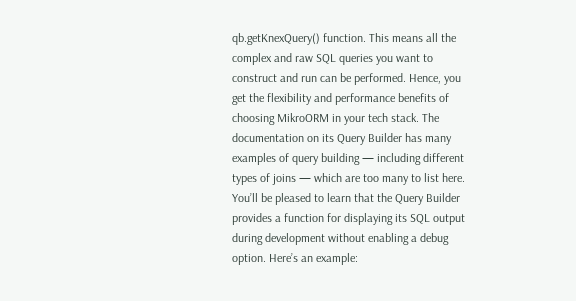qb.getKnexQuery() function. This means all the complex and raw SQL queries you want to construct and run can be performed. Hence, you get the flexibility and performance benefits of choosing MikroORM in your tech stack. The documentation on its Query Builder has many examples of query building — including different types of joins — which are too many to list here. You’ll be pleased to learn that the Query Builder provides a function for displaying its SQL output during development without enabling a debug option. Here’s an example: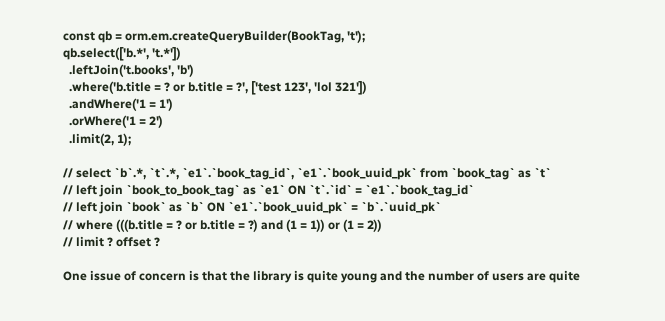const qb = orm.em.createQueryBuilder(BookTag, 't');
qb.select(['b.*', 't.*'])
  .leftJoin('t.books', 'b')
  .where('b.title = ? or b.title = ?', ['test 123', 'lol 321'])
  .andWhere('1 = 1')
  .orWhere('1 = 2')
  .limit(2, 1);

// select `b`.*, `t`.*, `e1`.`book_tag_id`, `e1`.`book_uuid_pk` from `book_tag` as `t`
// left join `book_to_book_tag` as `e1` ON `t`.`id` = `e1`.`book_tag_id`
// left join `book` as `b` ON `e1`.`book_uuid_pk` = `b`.`uuid_pk`
// where (((b.title = ? or b.title = ?) and (1 = 1)) or (1 = 2))
// limit ? offset ?

One issue of concern is that the library is quite young and the number of users are quite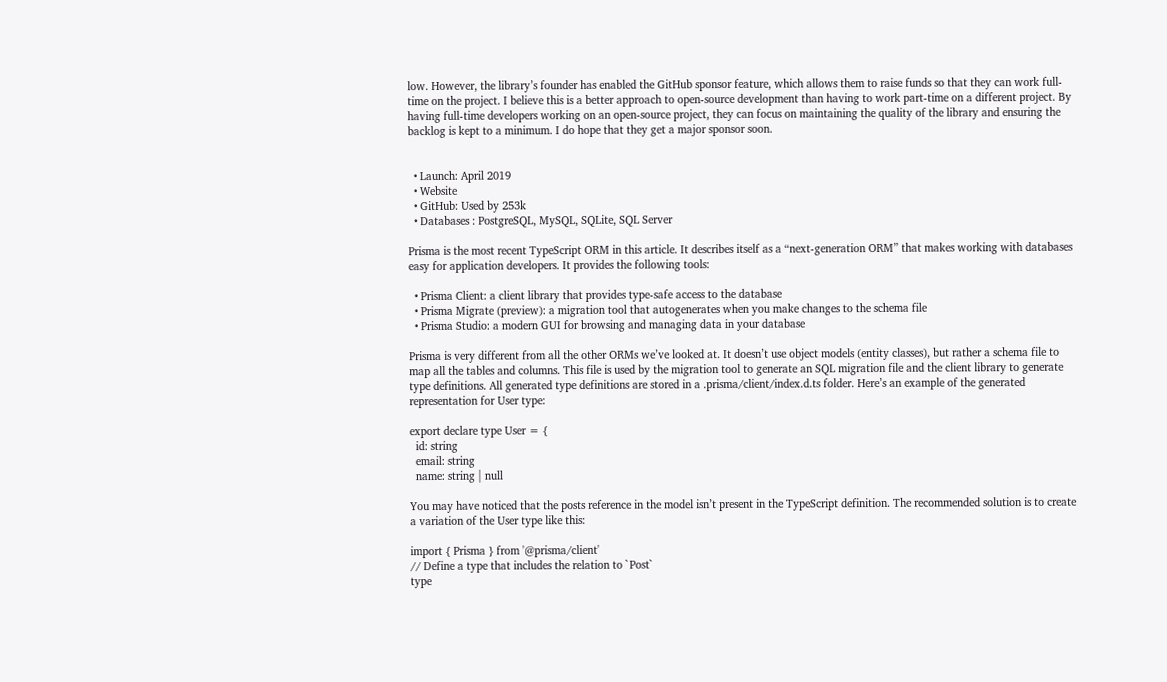low. However, the library’s founder has enabled the GitHub sponsor feature, which allows them to raise funds so that they can work full-time on the project. I believe this is a better approach to open-source development than having to work part-time on a different project. By having full-time developers working on an open-source project, they can focus on maintaining the quality of the library and ensuring the backlog is kept to a minimum. I do hope that they get a major sponsor soon.


  • Launch: April 2019
  • Website
  • GitHub: Used by 253k
  • Databases : PostgreSQL, MySQL, SQLite, SQL Server

Prisma is the most recent TypeScript ORM in this article. It describes itself as a “next-generation ORM” that makes working with databases easy for application developers. It provides the following tools:

  • Prisma Client: a client library that provides type-safe access to the database
  • Prisma Migrate (preview): a migration tool that autogenerates when you make changes to the schema file
  • Prisma Studio: a modern GUI for browsing and managing data in your database

Prisma is very different from all the other ORMs we’ve looked at. It doesn’t use object models (entity classes), but rather a schema file to map all the tables and columns. This file is used by the migration tool to generate an SQL migration file and the client library to generate type definitions. All generated type definitions are stored in a .prisma/client/index.d.ts folder. Here’s an example of the generated representation for User type:

export declare type User = {
  id: string
  email: string
  name: string | null

You may have noticed that the posts reference in the model isn’t present in the TypeScript definition. The recommended solution is to create a variation of the User type like this:

import { Prisma } from '@prisma/client'
// Define a type that includes the relation to `Post`
type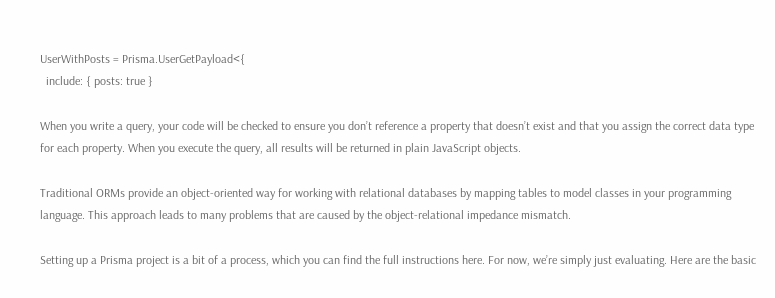UserWithPosts = Prisma.UserGetPayload<{
  include: { posts: true }

When you write a query, your code will be checked to ensure you don’t reference a property that doesn’t exist and that you assign the correct data type for each property. When you execute the query, all results will be returned in plain JavaScript objects.

Traditional ORMs provide an object-oriented way for working with relational databases by mapping tables to model classes in your programming language. This approach leads to many problems that are caused by the object-relational impedance mismatch.

Setting up a Prisma project is a bit of a process, which you can find the full instructions here. For now, we’re simply just evaluating. Here are the basic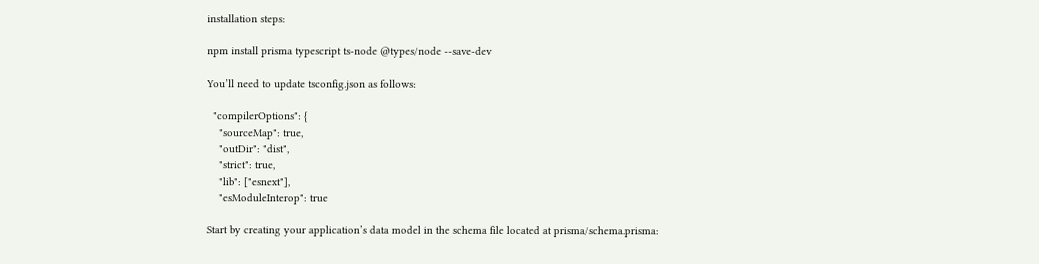installation steps:

npm install prisma typescript ts-node @types/node --save-dev

You’ll need to update tsconfig.json as follows:

  "compilerOptions": {
    "sourceMap": true,
    "outDir": "dist",
    "strict": true,
    "lib": ["esnext"],
    "esModuleInterop": true

Start by creating your application’s data model in the schema file located at prisma/schema.prisma: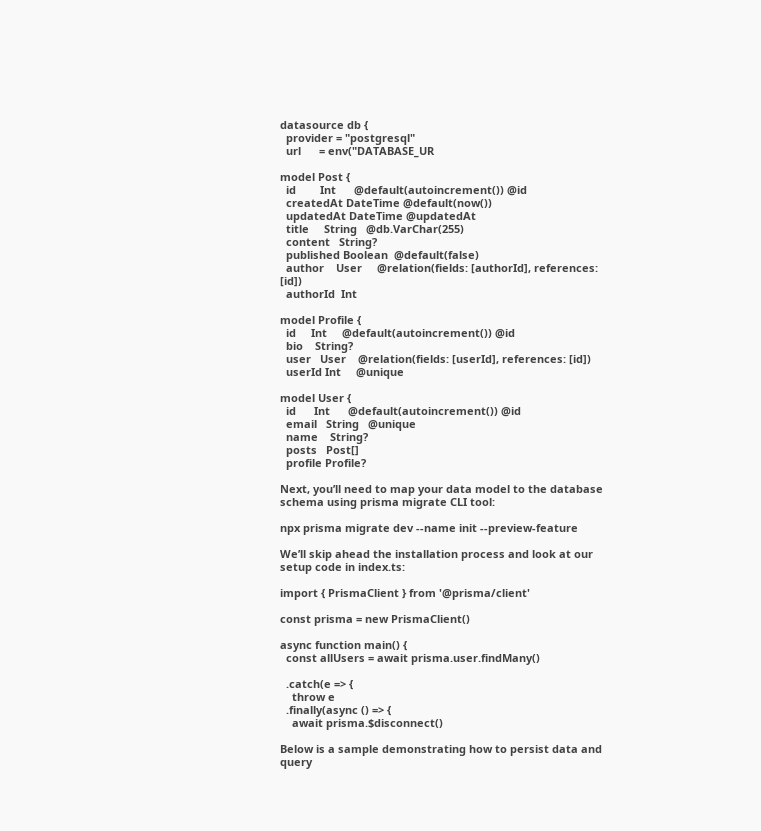datasource db {
  provider = "postgresql"
  url      = env("DATABASE_UR

model Post {
  id        Int      @default(autoincrement()) @id
  createdAt DateTime @default(now())
  updatedAt DateTime @updatedAt
  title     String   @db.VarChar(255)
  content   String?
  published Boolean  @default(false)
  author    User     @relation(fields: [authorId], references: [id])
  authorId  Int

model Profile {
  id     Int     @default(autoincrement()) @id
  bio    String?
  user   User    @relation(fields: [userId], references: [id])
  userId Int     @unique

model User {
  id      Int      @default(autoincrement()) @id
  email   String   @unique
  name    String?
  posts   Post[]
  profile Profile?

Next, you’ll need to map your data model to the database schema using prisma migrate CLI tool:

npx prisma migrate dev --name init --preview-feature

We’ll skip ahead the installation process and look at our setup code in index.ts:

import { PrismaClient } from '@prisma/client'

const prisma = new PrismaClient()

async function main() {
  const allUsers = await prisma.user.findMany()

  .catch(e => {
    throw e
  .finally(async () => {
    await prisma.$disconnect()

Below is a sample demonstrating how to persist data and query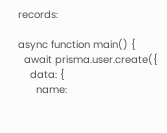records:

async function main() {
  await prisma.user.create({
    data: {
      name: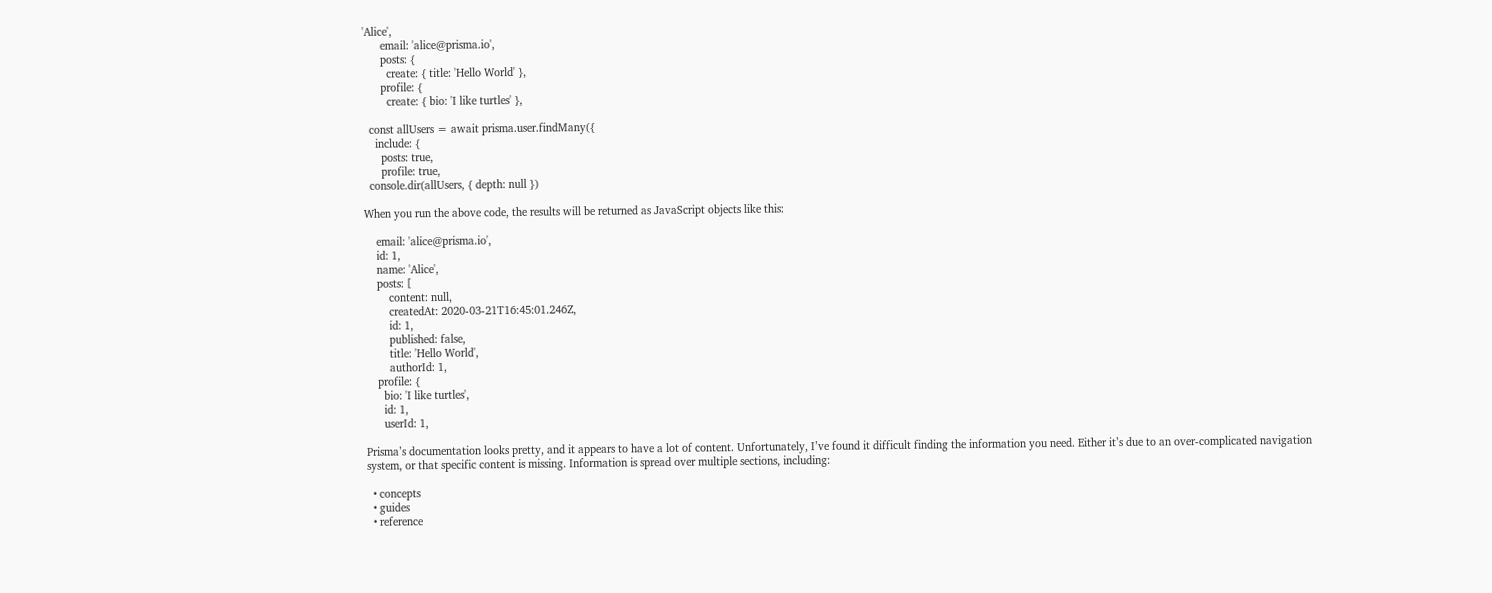'Alice',
      email: 'alice@prisma.io',
      posts: {
        create: { title: 'Hello World' },
      profile: {
        create: { bio: 'I like turtles' },

  const allUsers = await prisma.user.findMany({
    include: {
      posts: true,
      profile: true,
  console.dir(allUsers, { depth: null })

When you run the above code, the results will be returned as JavaScript objects like this:

    email: 'alice@prisma.io',
    id: 1,
    name: 'Alice',
    posts: [
        content: null,
        createdAt: 2020-03-21T16:45:01.246Z,
        id: 1,
        published: false,
        title: 'Hello World',
        authorId: 1,
    profile: {
      bio: 'I like turtles',
      id: 1,
      userId: 1,

Prisma’s documentation looks pretty, and it appears to have a lot of content. Unfortunately, I’ve found it difficult finding the information you need. Either it’s due to an over-complicated navigation system, or that specific content is missing. Information is spread over multiple sections, including:

  • concepts
  • guides
  • reference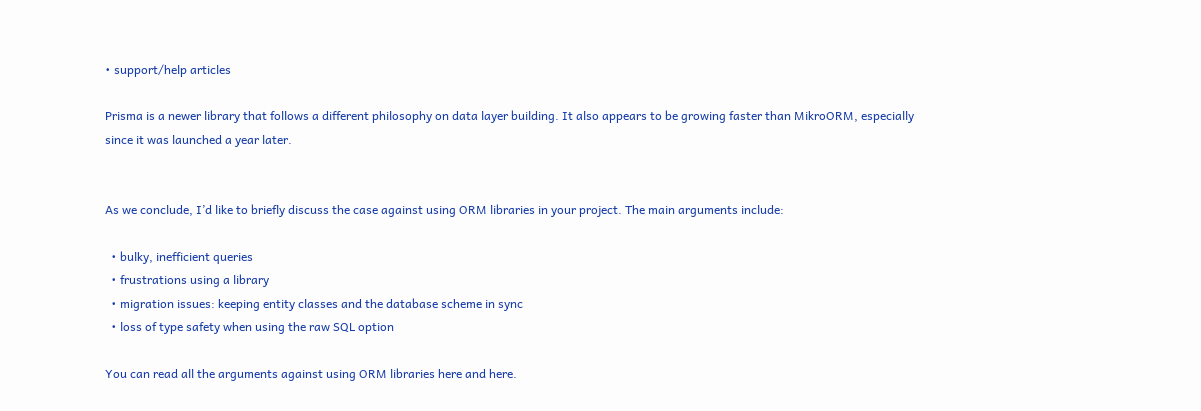• support/help articles

Prisma is a newer library that follows a different philosophy on data layer building. It also appears to be growing faster than MikroORM, especially since it was launched a year later.


As we conclude, I’d like to briefly discuss the case against using ORM libraries in your project. The main arguments include:

  • bulky, inefficient queries
  • frustrations using a library
  • migration issues: keeping entity classes and the database scheme in sync
  • loss of type safety when using the raw SQL option

You can read all the arguments against using ORM libraries here and here.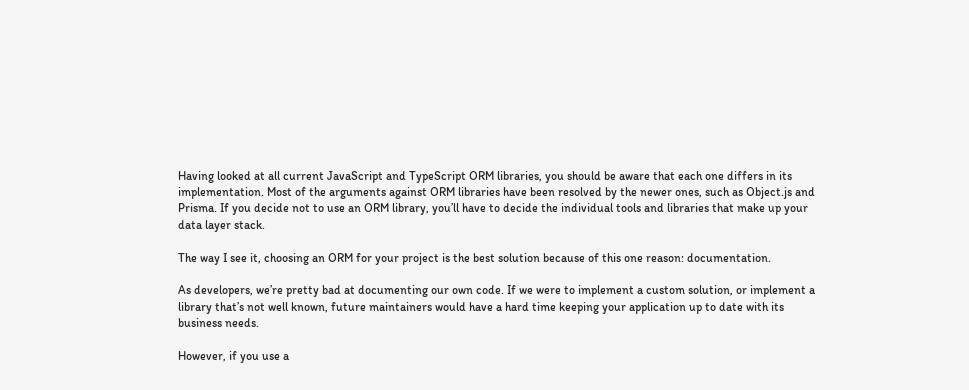Having looked at all current JavaScript and TypeScript ORM libraries, you should be aware that each one differs in its implementation. Most of the arguments against ORM libraries have been resolved by the newer ones, such as Object.js and Prisma. If you decide not to use an ORM library, you’ll have to decide the individual tools and libraries that make up your data layer stack.

The way I see it, choosing an ORM for your project is the best solution because of this one reason: documentation.

As developers, we’re pretty bad at documenting our own code. If we were to implement a custom solution, or implement a library that’s not well known, future maintainers would have a hard time keeping your application up to date with its business needs.

However, if you use a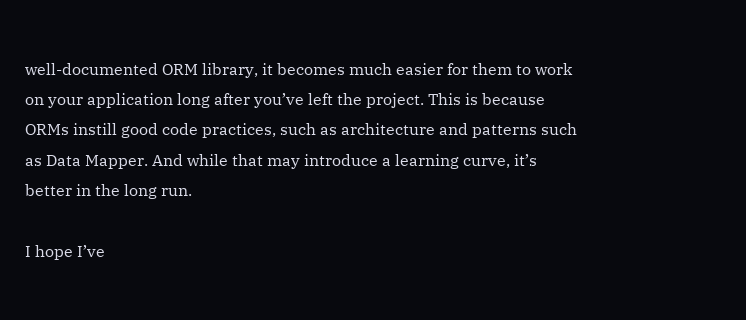well-documented ORM library, it becomes much easier for them to work on your application long after you’ve left the project. This is because ORMs instill good code practices, such as architecture and patterns such as Data Mapper. And while that may introduce a learning curve, it’s better in the long run.

I hope I’ve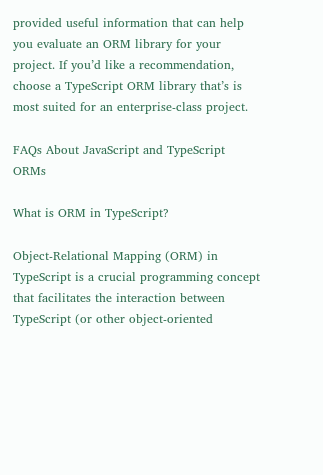provided useful information that can help you evaluate an ORM library for your project. If you’d like a recommendation, choose a TypeScript ORM library that’s is most suited for an enterprise-class project.

FAQs About JavaScript and TypeScript ORMs

What is ORM in TypeScript?

Object-Relational Mapping (ORM) in TypeScript is a crucial programming concept that facilitates the interaction between TypeScript (or other object-oriented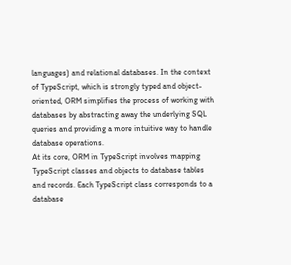languages) and relational databases. In the context of TypeScript, which is strongly typed and object-oriented, ORM simplifies the process of working with databases by abstracting away the underlying SQL queries and providing a more intuitive way to handle database operations.
At its core, ORM in TypeScript involves mapping TypeScript classes and objects to database tables and records. Each TypeScript class corresponds to a database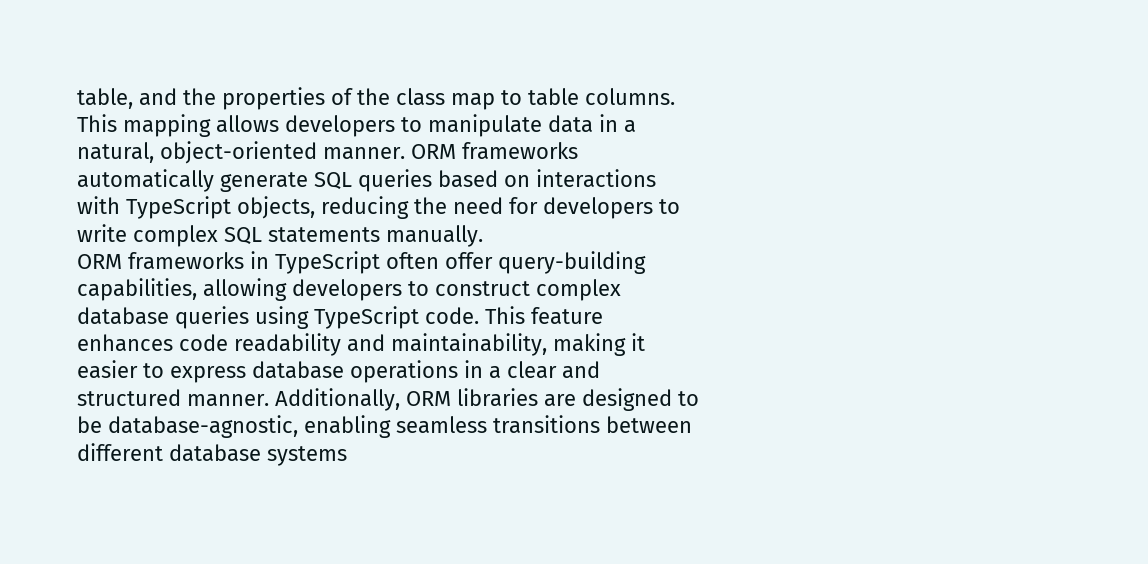table, and the properties of the class map to table columns. This mapping allows developers to manipulate data in a natural, object-oriented manner. ORM frameworks automatically generate SQL queries based on interactions with TypeScript objects, reducing the need for developers to write complex SQL statements manually.
ORM frameworks in TypeScript often offer query-building capabilities, allowing developers to construct complex database queries using TypeScript code. This feature enhances code readability and maintainability, making it easier to express database operations in a clear and structured manner. Additionally, ORM libraries are designed to be database-agnostic, enabling seamless transitions between different database systems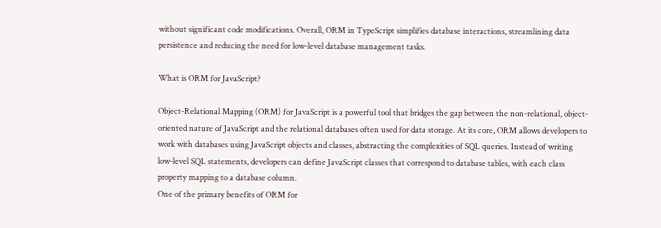without significant code modifications. Overall, ORM in TypeScript simplifies database interactions, streamlining data persistence and reducing the need for low-level database management tasks.

What is ORM for JavaScript?

Object-Relational Mapping (ORM) for JavaScript is a powerful tool that bridges the gap between the non-relational, object-oriented nature of JavaScript and the relational databases often used for data storage. At its core, ORM allows developers to work with databases using JavaScript objects and classes, abstracting the complexities of SQL queries. Instead of writing low-level SQL statements, developers can define JavaScript classes that correspond to database tables, with each class property mapping to a database column.
One of the primary benefits of ORM for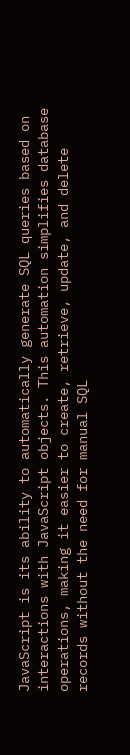JavaScript is its ability to automatically generate SQL queries based on interactions with JavaScript objects. This automation simplifies database operations, making it easier to create, retrieve, update, and delete records without the need for manual SQL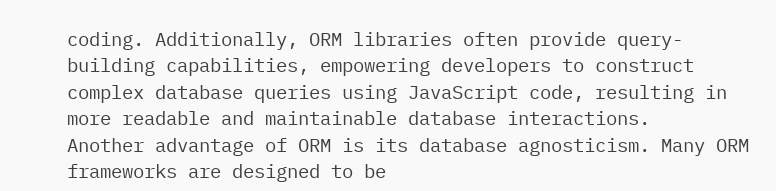coding. Additionally, ORM libraries often provide query-building capabilities, empowering developers to construct complex database queries using JavaScript code, resulting in more readable and maintainable database interactions.
Another advantage of ORM is its database agnosticism. Many ORM frameworks are designed to be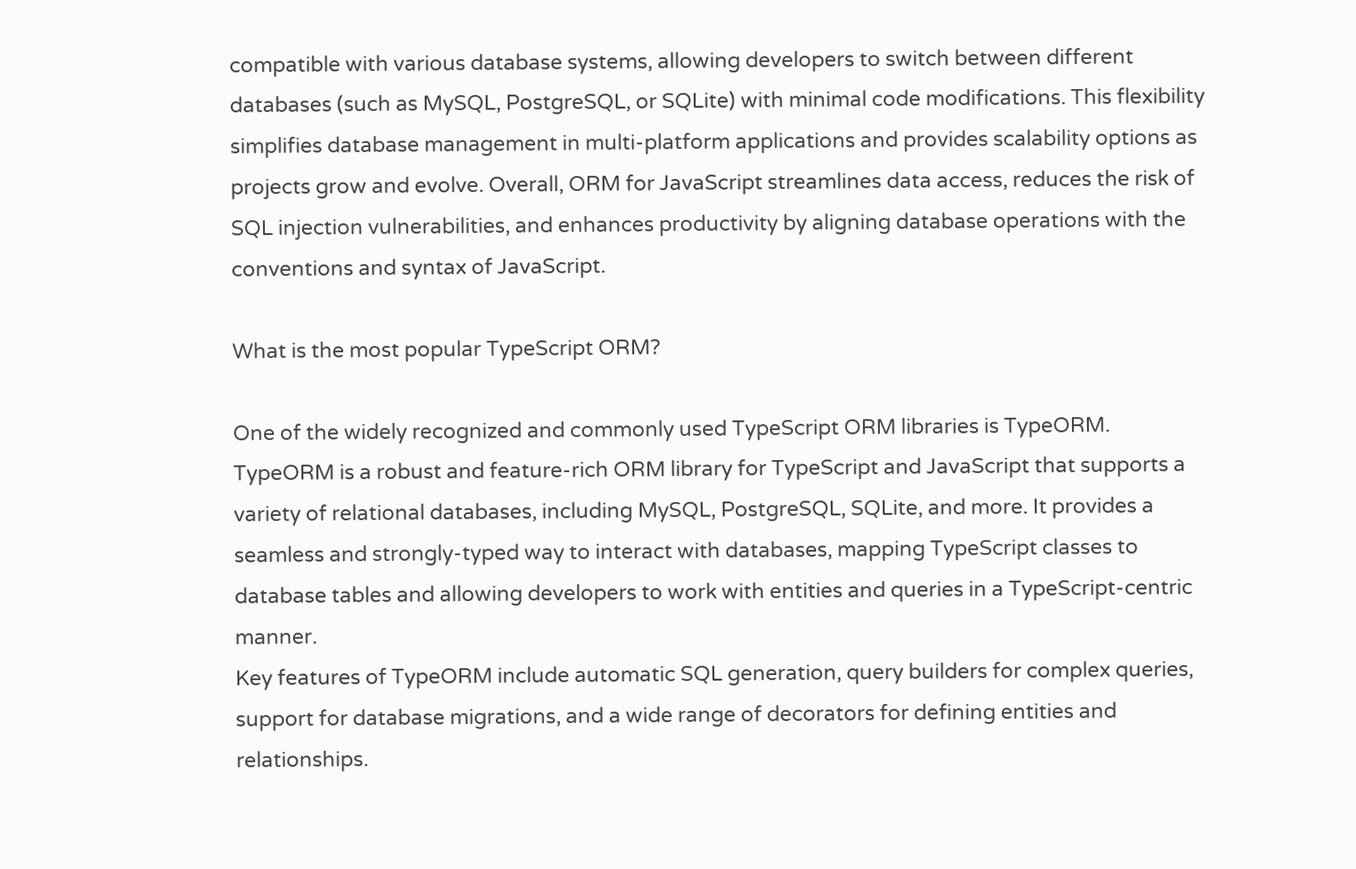compatible with various database systems, allowing developers to switch between different databases (such as MySQL, PostgreSQL, or SQLite) with minimal code modifications. This flexibility simplifies database management in multi-platform applications and provides scalability options as projects grow and evolve. Overall, ORM for JavaScript streamlines data access, reduces the risk of SQL injection vulnerabilities, and enhances productivity by aligning database operations with the conventions and syntax of JavaScript.

What is the most popular TypeScript ORM?

One of the widely recognized and commonly used TypeScript ORM libraries is TypeORM.
TypeORM is a robust and feature-rich ORM library for TypeScript and JavaScript that supports a variety of relational databases, including MySQL, PostgreSQL, SQLite, and more. It provides a seamless and strongly-typed way to interact with databases, mapping TypeScript classes to database tables and allowing developers to work with entities and queries in a TypeScript-centric manner.
Key features of TypeORM include automatic SQL generation, query builders for complex queries, support for database migrations, and a wide range of decorators for defining entities and relationships.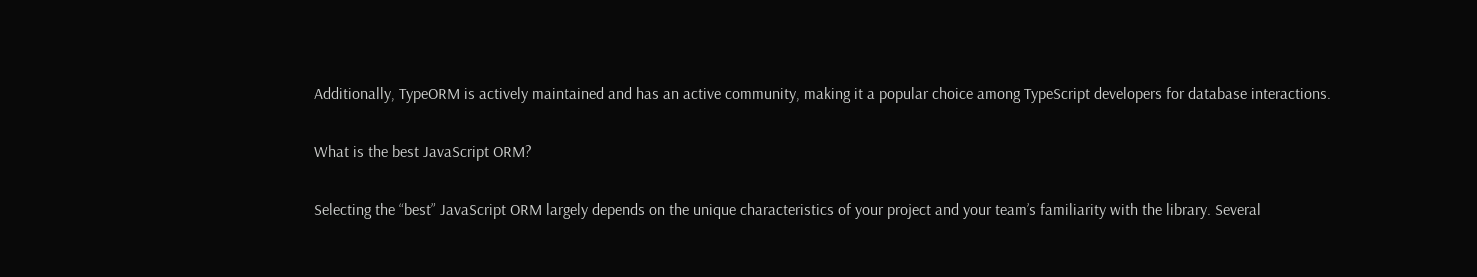Additionally, TypeORM is actively maintained and has an active community, making it a popular choice among TypeScript developers for database interactions.

What is the best JavaScript ORM?

Selecting the “best” JavaScript ORM largely depends on the unique characteristics of your project and your team’s familiarity with the library. Several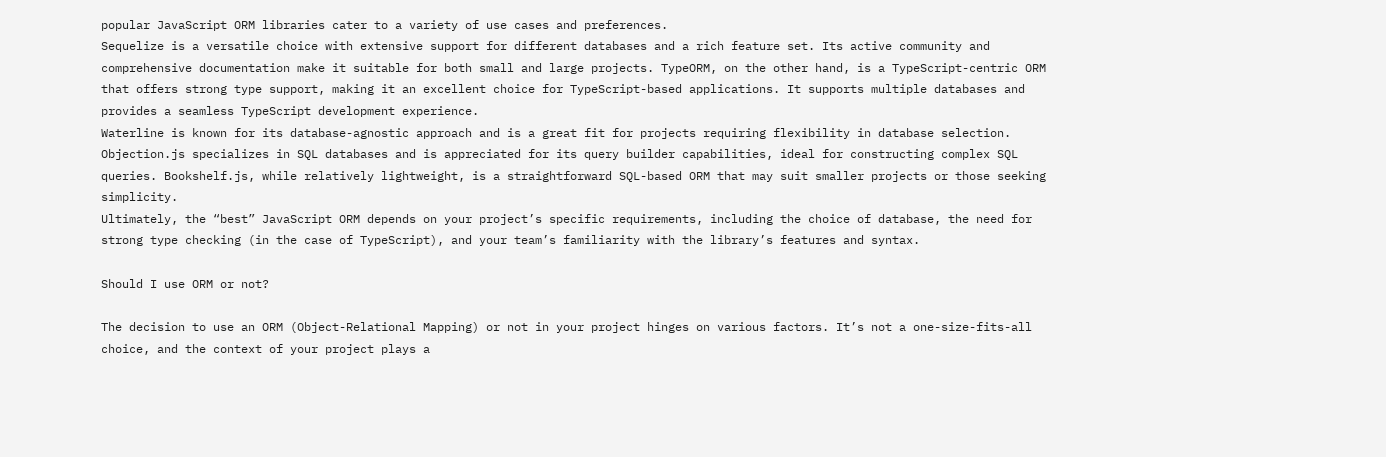popular JavaScript ORM libraries cater to a variety of use cases and preferences.
Sequelize is a versatile choice with extensive support for different databases and a rich feature set. Its active community and comprehensive documentation make it suitable for both small and large projects. TypeORM, on the other hand, is a TypeScript-centric ORM that offers strong type support, making it an excellent choice for TypeScript-based applications. It supports multiple databases and provides a seamless TypeScript development experience.
Waterline is known for its database-agnostic approach and is a great fit for projects requiring flexibility in database selection. Objection.js specializes in SQL databases and is appreciated for its query builder capabilities, ideal for constructing complex SQL queries. Bookshelf.js, while relatively lightweight, is a straightforward SQL-based ORM that may suit smaller projects or those seeking simplicity.
Ultimately, the “best” JavaScript ORM depends on your project’s specific requirements, including the choice of database, the need for strong type checking (in the case of TypeScript), and your team’s familiarity with the library’s features and syntax.

Should I use ORM or not?

The decision to use an ORM (Object-Relational Mapping) or not in your project hinges on various factors. It’s not a one-size-fits-all choice, and the context of your project plays a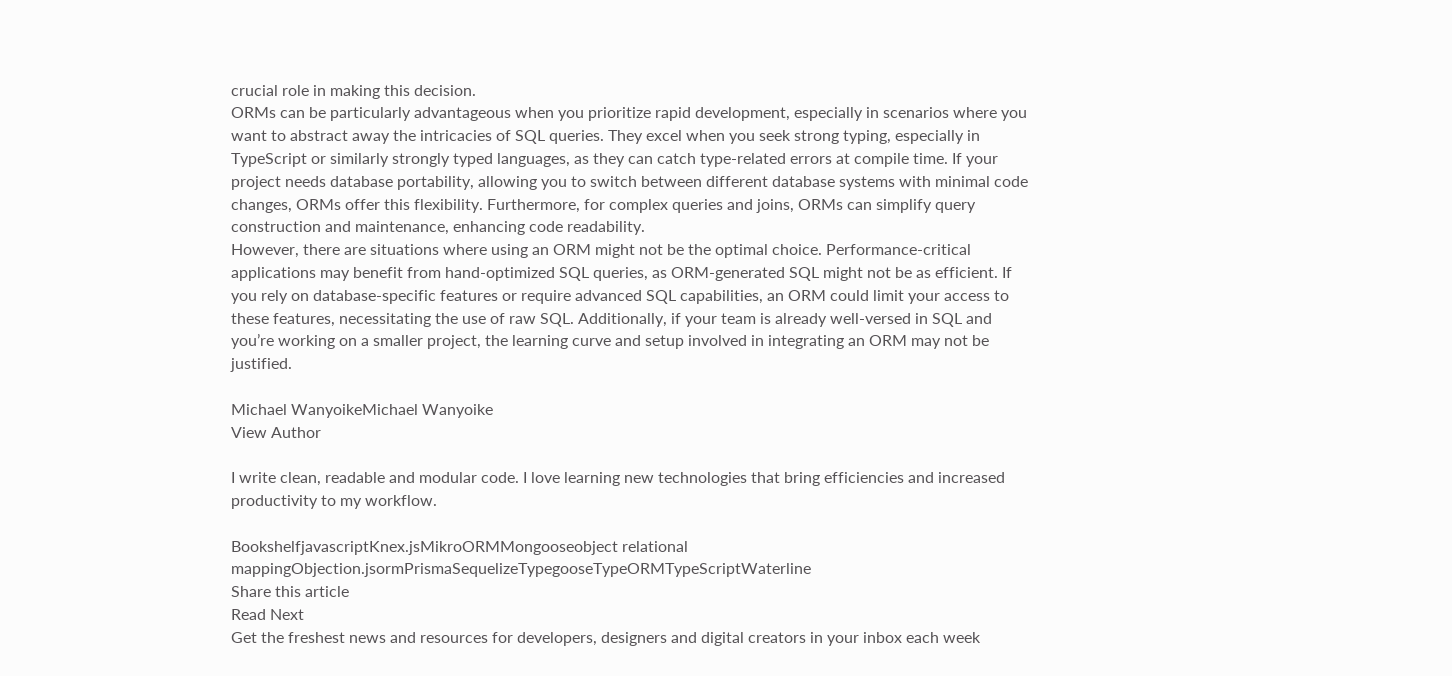crucial role in making this decision.
ORMs can be particularly advantageous when you prioritize rapid development, especially in scenarios where you want to abstract away the intricacies of SQL queries. They excel when you seek strong typing, especially in TypeScript or similarly strongly typed languages, as they can catch type-related errors at compile time. If your project needs database portability, allowing you to switch between different database systems with minimal code changes, ORMs offer this flexibility. Furthermore, for complex queries and joins, ORMs can simplify query construction and maintenance, enhancing code readability.
However, there are situations where using an ORM might not be the optimal choice. Performance-critical applications may benefit from hand-optimized SQL queries, as ORM-generated SQL might not be as efficient. If you rely on database-specific features or require advanced SQL capabilities, an ORM could limit your access to these features, necessitating the use of raw SQL. Additionally, if your team is already well-versed in SQL and you’re working on a smaller project, the learning curve and setup involved in integrating an ORM may not be justified.

Michael WanyoikeMichael Wanyoike
View Author

I write clean, readable and modular code. I love learning new technologies that bring efficiencies and increased productivity to my workflow.

BookshelfjavascriptKnex.jsMikroORMMongooseobject relational mappingObjection.jsormPrismaSequelizeTypegooseTypeORMTypeScriptWaterline
Share this article
Read Next
Get the freshest news and resources for developers, designers and digital creators in your inbox each week